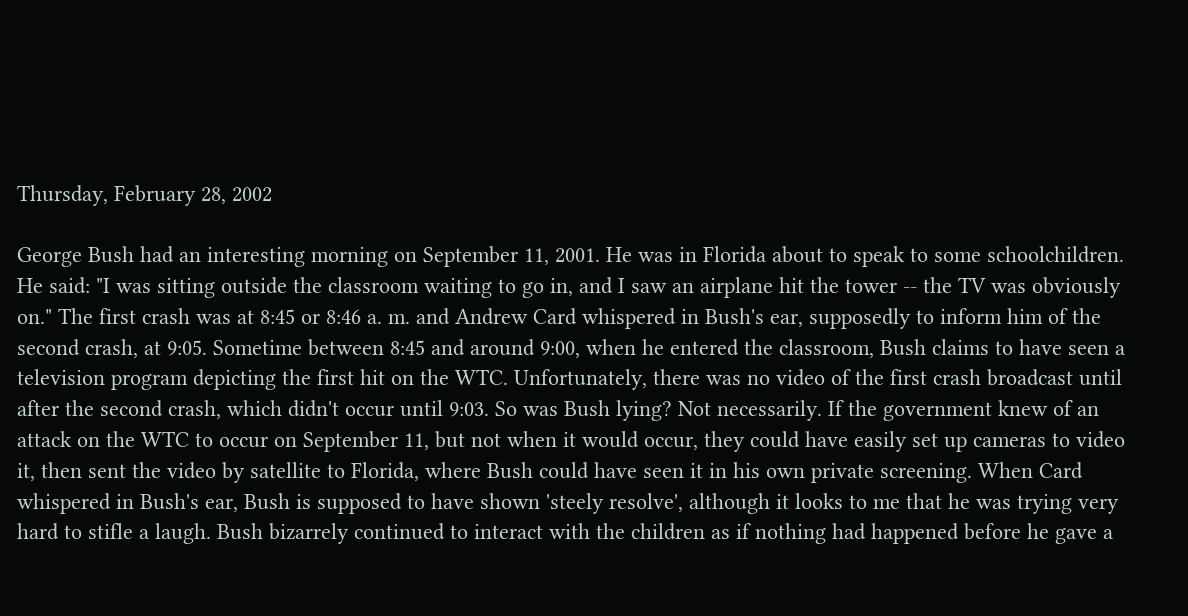Thursday, February 28, 2002

George Bush had an interesting morning on September 11, 2001. He was in Florida about to speak to some schoolchildren. He said: "I was sitting outside the classroom waiting to go in, and I saw an airplane hit the tower -- the TV was obviously on." The first crash was at 8:45 or 8:46 a. m. and Andrew Card whispered in Bush's ear, supposedly to inform him of the second crash, at 9:05. Sometime between 8:45 and around 9:00, when he entered the classroom, Bush claims to have seen a television program depicting the first hit on the WTC. Unfortunately, there was no video of the first crash broadcast until after the second crash, which didn't occur until 9:03. So was Bush lying? Not necessarily. If the government knew of an attack on the WTC to occur on September 11, but not when it would occur, they could have easily set up cameras to video it, then sent the video by satellite to Florida, where Bush could have seen it in his own private screening. When Card whispered in Bush's ear, Bush is supposed to have shown 'steely resolve', although it looks to me that he was trying very hard to stifle a laugh. Bush bizarrely continued to interact with the children as if nothing had happened before he gave a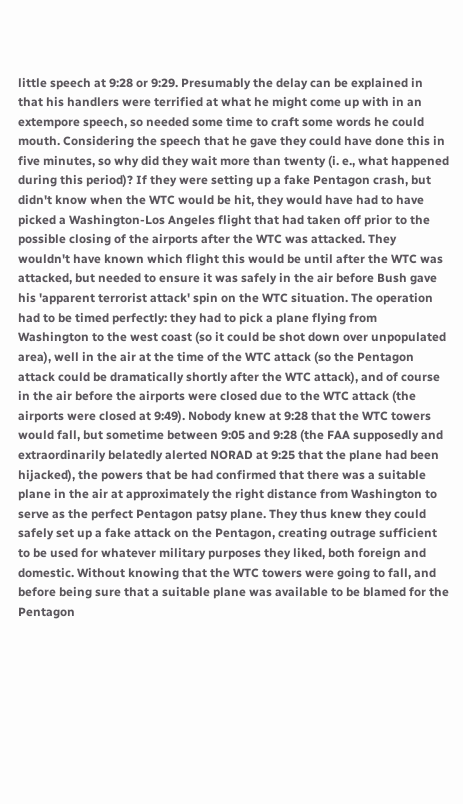little speech at 9:28 or 9:29. Presumably the delay can be explained in that his handlers were terrified at what he might come up with in an extempore speech, so needed some time to craft some words he could mouth. Considering the speech that he gave they could have done this in five minutes, so why did they wait more than twenty (i. e., what happened during this period)? If they were setting up a fake Pentagon crash, but didn't know when the WTC would be hit, they would have had to have picked a Washington-Los Angeles flight that had taken off prior to the possible closing of the airports after the WTC was attacked. They wouldn't have known which flight this would be until after the WTC was attacked, but needed to ensure it was safely in the air before Bush gave his 'apparent terrorist attack' spin on the WTC situation. The operation had to be timed perfectly: they had to pick a plane flying from Washington to the west coast (so it could be shot down over unpopulated area), well in the air at the time of the WTC attack (so the Pentagon attack could be dramatically shortly after the WTC attack), and of course in the air before the airports were closed due to the WTC attack (the airports were closed at 9:49). Nobody knew at 9:28 that the WTC towers would fall, but sometime between 9:05 and 9:28 (the FAA supposedly and extraordinarily belatedly alerted NORAD at 9:25 that the plane had been hijacked), the powers that be had confirmed that there was a suitable plane in the air at approximately the right distance from Washington to serve as the perfect Pentagon patsy plane. They thus knew they could safely set up a fake attack on the Pentagon, creating outrage sufficient to be used for whatever military purposes they liked, both foreign and domestic. Without knowing that the WTC towers were going to fall, and before being sure that a suitable plane was available to be blamed for the Pentagon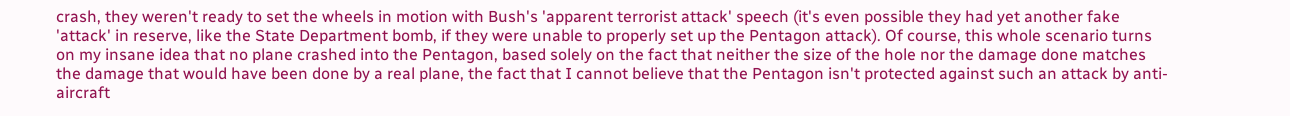crash, they weren't ready to set the wheels in motion with Bush's 'apparent terrorist attack' speech (it's even possible they had yet another fake 'attack' in reserve, like the State Department bomb, if they were unable to properly set up the Pentagon attack). Of course, this whole scenario turns on my insane idea that no plane crashed into the Pentagon, based solely on the fact that neither the size of the hole nor the damage done matches the damage that would have been done by a real plane, the fact that I cannot believe that the Pentagon isn't protected against such an attack by anti-aircraft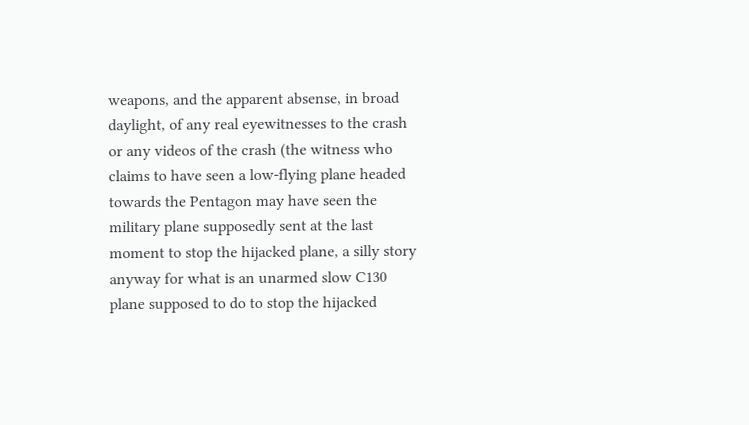weapons, and the apparent absense, in broad daylight, of any real eyewitnesses to the crash or any videos of the crash (the witness who claims to have seen a low-flying plane headed towards the Pentagon may have seen the military plane supposedly sent at the last moment to stop the hijacked plane, a silly story anyway for what is an unarmed slow C130 plane supposed to do to stop the hijacked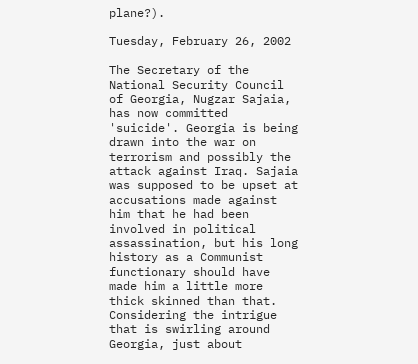plane?).

Tuesday, February 26, 2002

The Secretary of the National Security Council of Georgia, Nugzar Sajaia, has now committed 'suicide'. Georgia is being drawn into the war on terrorism and possibly the attack against Iraq. Sajaia was supposed to be upset at accusations made against him that he had been involved in political assassination, but his long history as a Communist functionary should have made him a little more thick skinned than that. Considering the intrigue that is swirling around Georgia, just about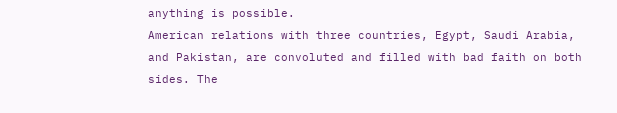anything is possible.
American relations with three countries, Egypt, Saudi Arabia, and Pakistan, are convoluted and filled with bad faith on both sides. The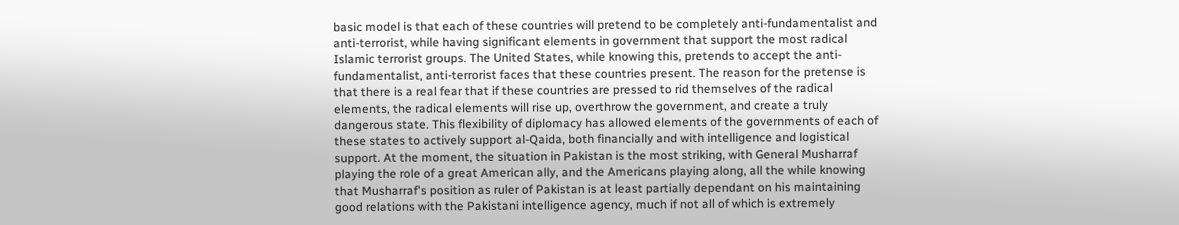basic model is that each of these countries will pretend to be completely anti-fundamentalist and anti-terrorist, while having significant elements in government that support the most radical Islamic terrorist groups. The United States, while knowing this, pretends to accept the anti-fundamentalist, anti-terrorist faces that these countries present. The reason for the pretense is that there is a real fear that if these countries are pressed to rid themselves of the radical elements, the radical elements will rise up, overthrow the government, and create a truly dangerous state. This flexibility of diplomacy has allowed elements of the governments of each of these states to actively support al-Qaida, both financially and with intelligence and logistical support. At the moment, the situation in Pakistan is the most striking, with General Musharraf playing the role of a great American ally, and the Americans playing along, all the while knowing that Musharraf's position as ruler of Pakistan is at least partially dependant on his maintaining good relations with the Pakistani intelligence agency, much if not all of which is extremely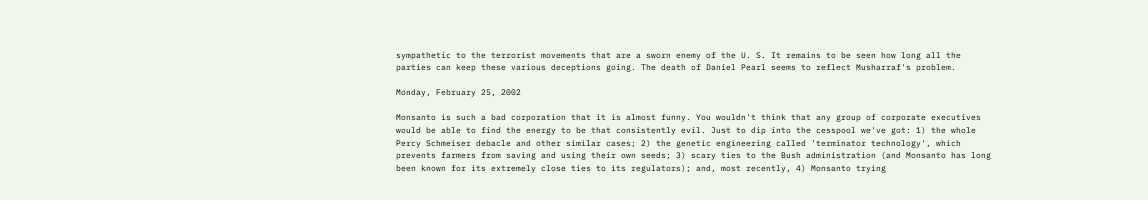sympathetic to the terrorist movements that are a sworn enemy of the U. S. It remains to be seen how long all the parties can keep these various deceptions going. The death of Daniel Pearl seems to reflect Musharraf's problem.

Monday, February 25, 2002

Monsanto is such a bad corporation that it is almost funny. You wouldn't think that any group of corporate executives would be able to find the energy to be that consistently evil. Just to dip into the cesspool we've got: 1) the whole Percy Schmeiser debacle and other similar cases; 2) the genetic engineering called 'terminator technology', which prevents farmers from saving and using their own seeds; 3) scary ties to the Bush administration (and Monsanto has long been known for its extremely close ties to its regulators); and, most recently, 4) Monsanto trying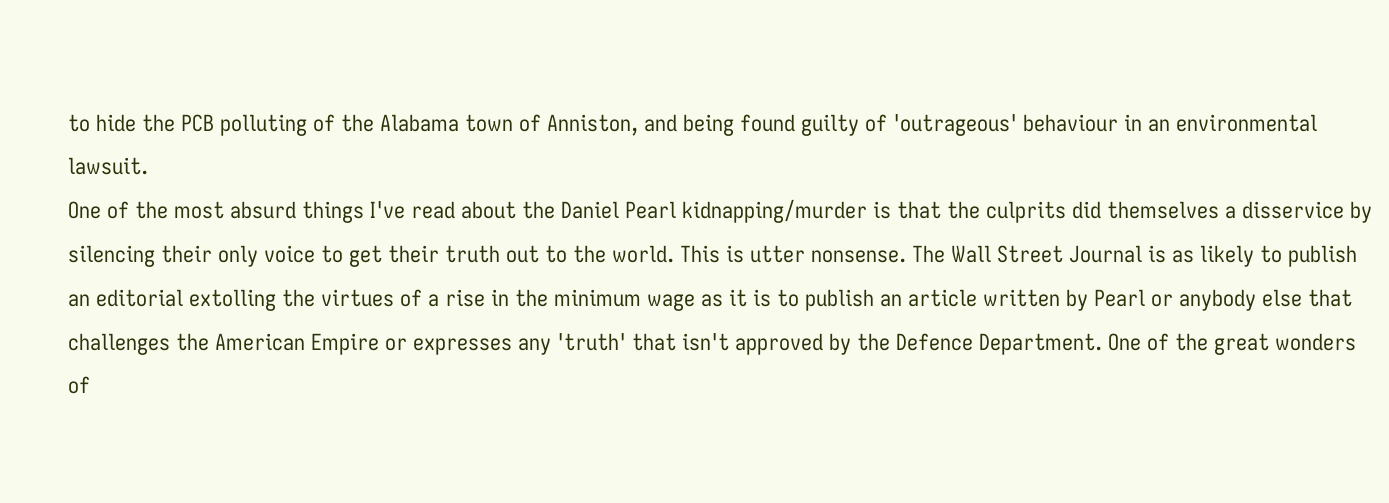to hide the PCB polluting of the Alabama town of Anniston, and being found guilty of 'outrageous' behaviour in an environmental lawsuit.
One of the most absurd things I've read about the Daniel Pearl kidnapping/murder is that the culprits did themselves a disservice by silencing their only voice to get their truth out to the world. This is utter nonsense. The Wall Street Journal is as likely to publish an editorial extolling the virtues of a rise in the minimum wage as it is to publish an article written by Pearl or anybody else that challenges the American Empire or expresses any 'truth' that isn't approved by the Defence Department. One of the great wonders of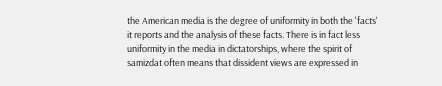the American media is the degree of uniformity in both the 'facts' it reports and the analysis of these facts. There is in fact less uniformity in the media in dictatorships, where the spirit of samizdat often means that dissident views are expressed in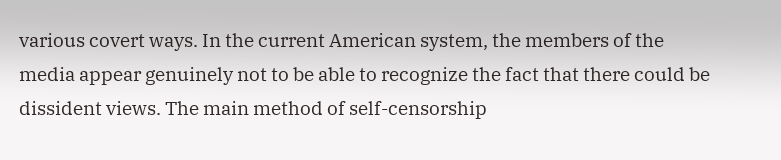various covert ways. In the current American system, the members of the media appear genuinely not to be able to recognize the fact that there could be dissident views. The main method of self-censorship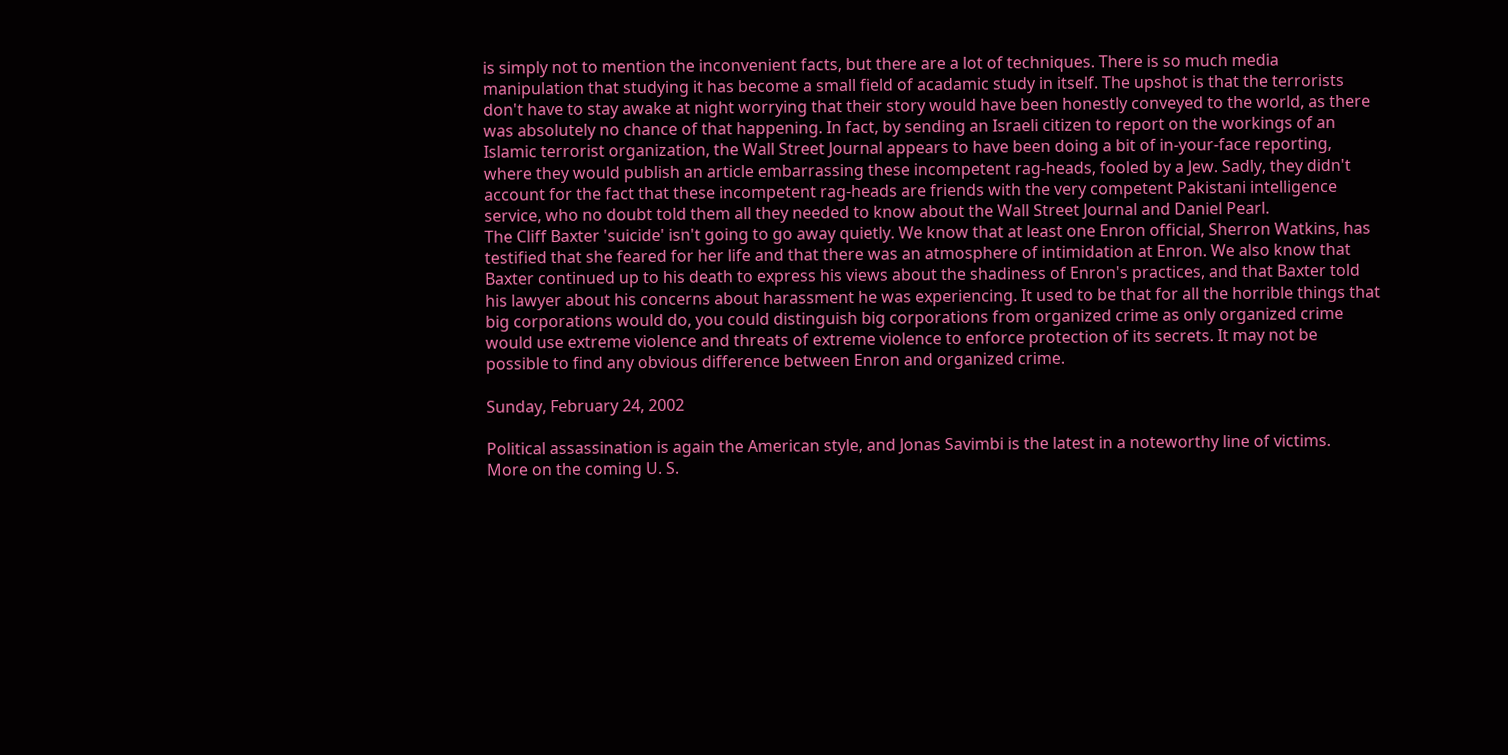is simply not to mention the inconvenient facts, but there are a lot of techniques. There is so much media manipulation that studying it has become a small field of acadamic study in itself. The upshot is that the terrorists don't have to stay awake at night worrying that their story would have been honestly conveyed to the world, as there was absolutely no chance of that happening. In fact, by sending an Israeli citizen to report on the workings of an Islamic terrorist organization, the Wall Street Journal appears to have been doing a bit of in-your-face reporting, where they would publish an article embarrassing these incompetent rag-heads, fooled by a Jew. Sadly, they didn't account for the fact that these incompetent rag-heads are friends with the very competent Pakistani intelligence service, who no doubt told them all they needed to know about the Wall Street Journal and Daniel Pearl.
The Cliff Baxter 'suicide' isn't going to go away quietly. We know that at least one Enron official, Sherron Watkins, has testified that she feared for her life and that there was an atmosphere of intimidation at Enron. We also know that Baxter continued up to his death to express his views about the shadiness of Enron's practices, and that Baxter told his lawyer about his concerns about harassment he was experiencing. It used to be that for all the horrible things that big corporations would do, you could distinguish big corporations from organized crime as only organized crime would use extreme violence and threats of extreme violence to enforce protection of its secrets. It may not be possible to find any obvious difference between Enron and organized crime.

Sunday, February 24, 2002

Political assassination is again the American style, and Jonas Savimbi is the latest in a noteworthy line of victims.
More on the coming U. S.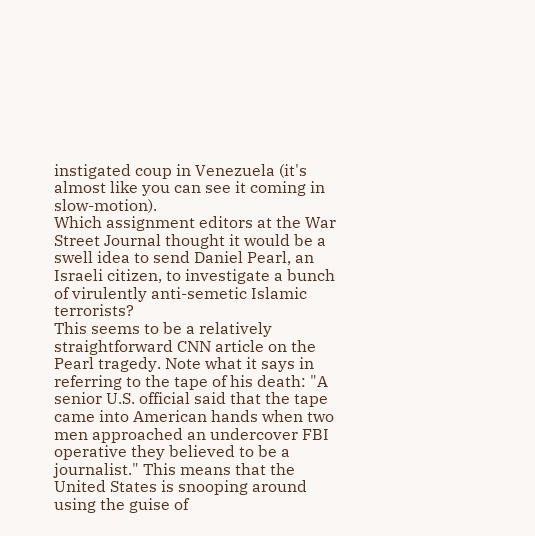instigated coup in Venezuela (it's almost like you can see it coming in slow-motion).
Which assignment editors at the War Street Journal thought it would be a swell idea to send Daniel Pearl, an Israeli citizen, to investigate a bunch of virulently anti-semetic Islamic terrorists?
This seems to be a relatively straightforward CNN article on the Pearl tragedy. Note what it says in referring to the tape of his death: "A senior U.S. official said that the tape came into American hands when two men approached an undercover FBI operative they believed to be a journalist." This means that the United States is snooping around using the guise of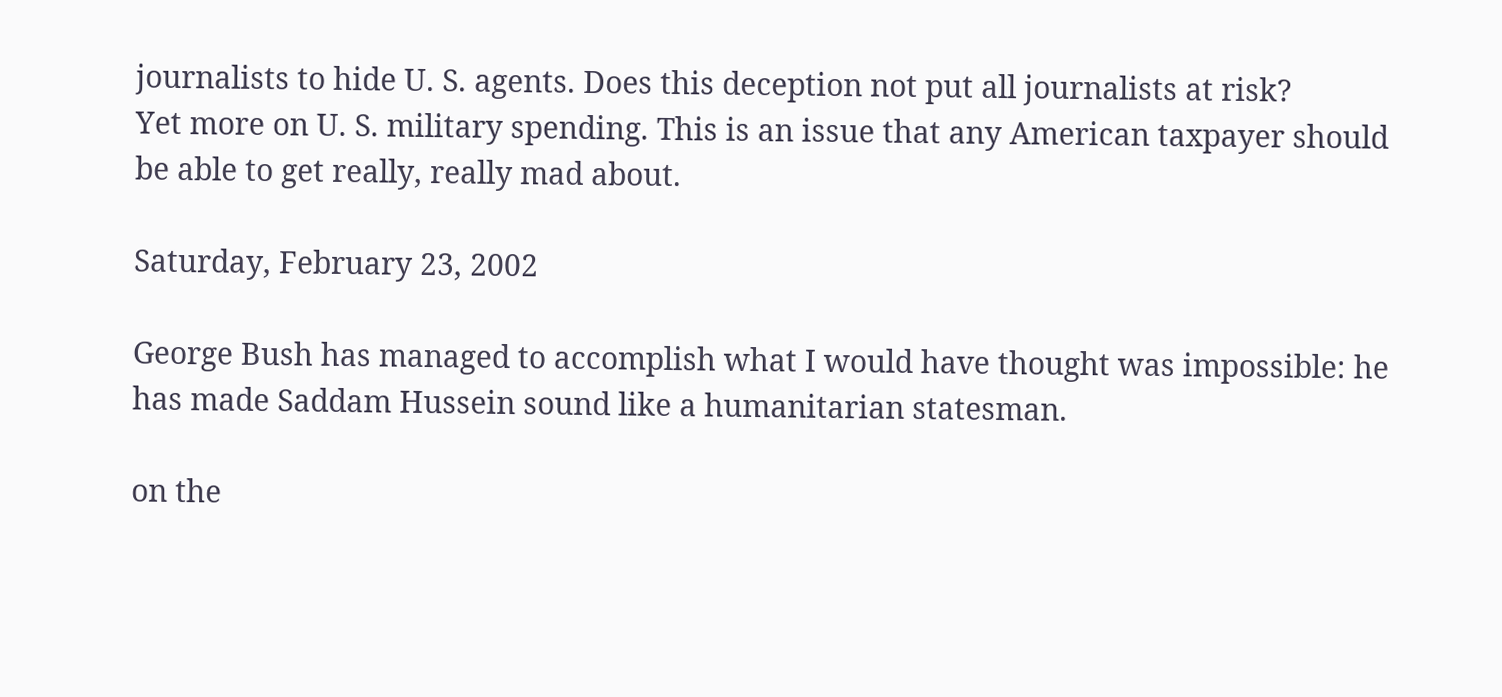journalists to hide U. S. agents. Does this deception not put all journalists at risk?
Yet more on U. S. military spending. This is an issue that any American taxpayer should be able to get really, really mad about.

Saturday, February 23, 2002

George Bush has managed to accomplish what I would have thought was impossible: he has made Saddam Hussein sound like a humanitarian statesman.

on the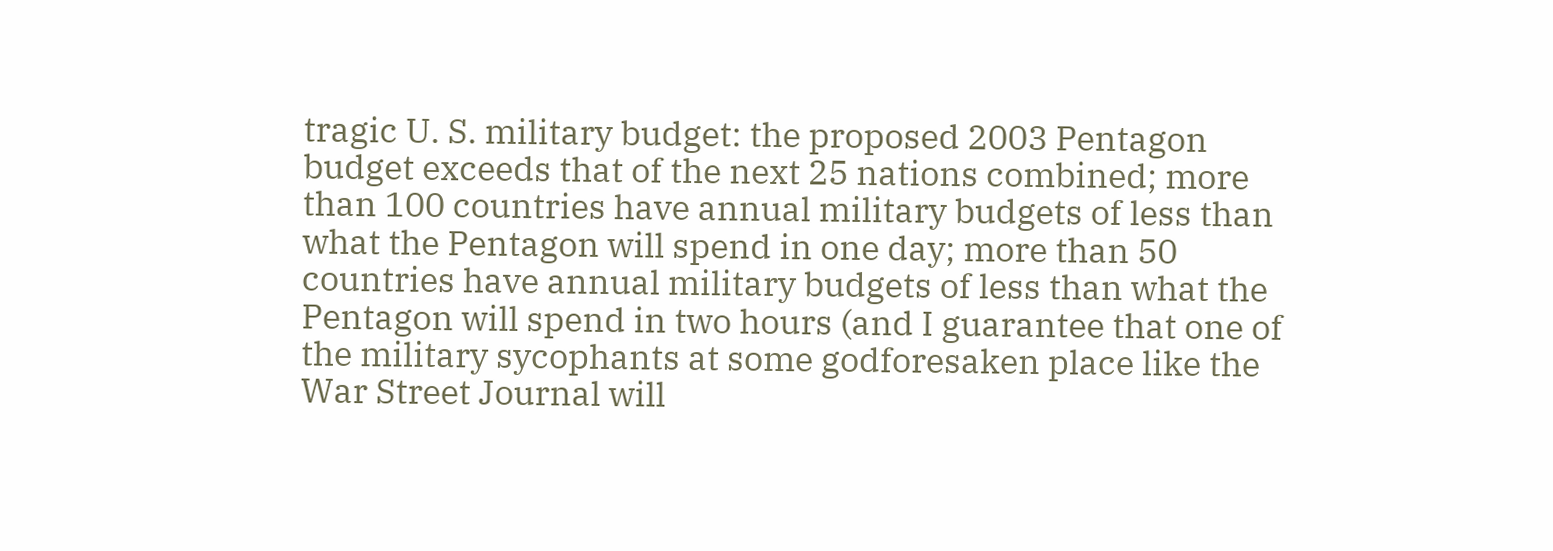tragic U. S. military budget: the proposed 2003 Pentagon budget exceeds that of the next 25 nations combined; more than 100 countries have annual military budgets of less than what the Pentagon will spend in one day; more than 50 countries have annual military budgets of less than what the Pentagon will spend in two hours (and I guarantee that one of the military sycophants at some godforesaken place like the War Street Journal will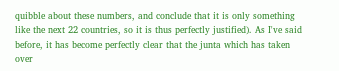quibble about these numbers, and conclude that it is only something like the next 22 countries, so it is thus perfectly justified). As I've said before, it has become perfectly clear that the junta which has taken over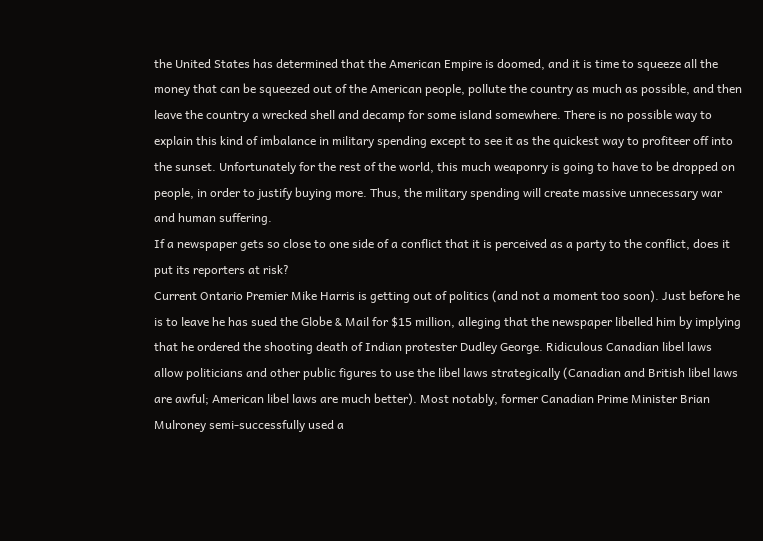the United States has determined that the American Empire is doomed, and it is time to squeeze all the money that can be squeezed out of the American people, pollute the country as much as possible, and then leave the country a wrecked shell and decamp for some island somewhere. There is no possible way to explain this kind of imbalance in military spending except to see it as the quickest way to profiteer off into the sunset. Unfortunately for the rest of the world, this much weaponry is going to have to be dropped on people, in order to justify buying more. Thus, the military spending will create massive unnecessary war and human suffering.
If a newspaper gets so close to one side of a conflict that it is perceived as a party to the conflict, does it put its reporters at risk?
Current Ontario Premier Mike Harris is getting out of politics (and not a moment too soon). Just before he is to leave he has sued the Globe & Mail for $15 million, alleging that the newspaper libelled him by implying that he ordered the shooting death of Indian protester Dudley George. Ridiculous Canadian libel laws allow politicians and other public figures to use the libel laws strategically (Canadian and British libel laws are awful; American libel laws are much better). Most notably, former Canadian Prime Minister Brian Mulroney semi-successfully used a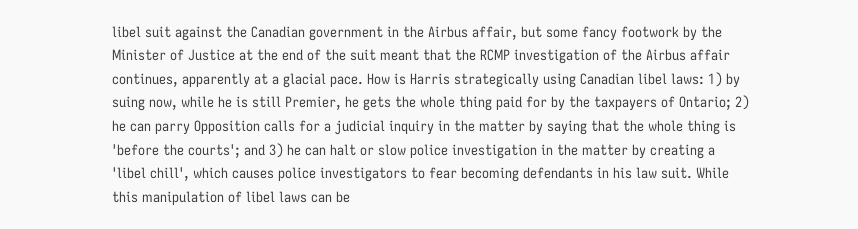libel suit against the Canadian government in the Airbus affair, but some fancy footwork by the Minister of Justice at the end of the suit meant that the RCMP investigation of the Airbus affair continues, apparently at a glacial pace. How is Harris strategically using Canadian libel laws: 1) by suing now, while he is still Premier, he gets the whole thing paid for by the taxpayers of Ontario; 2) he can parry Opposition calls for a judicial inquiry in the matter by saying that the whole thing is 'before the courts'; and 3) he can halt or slow police investigation in the matter by creating a 'libel chill', which causes police investigators to fear becoming defendants in his law suit. While this manipulation of libel laws can be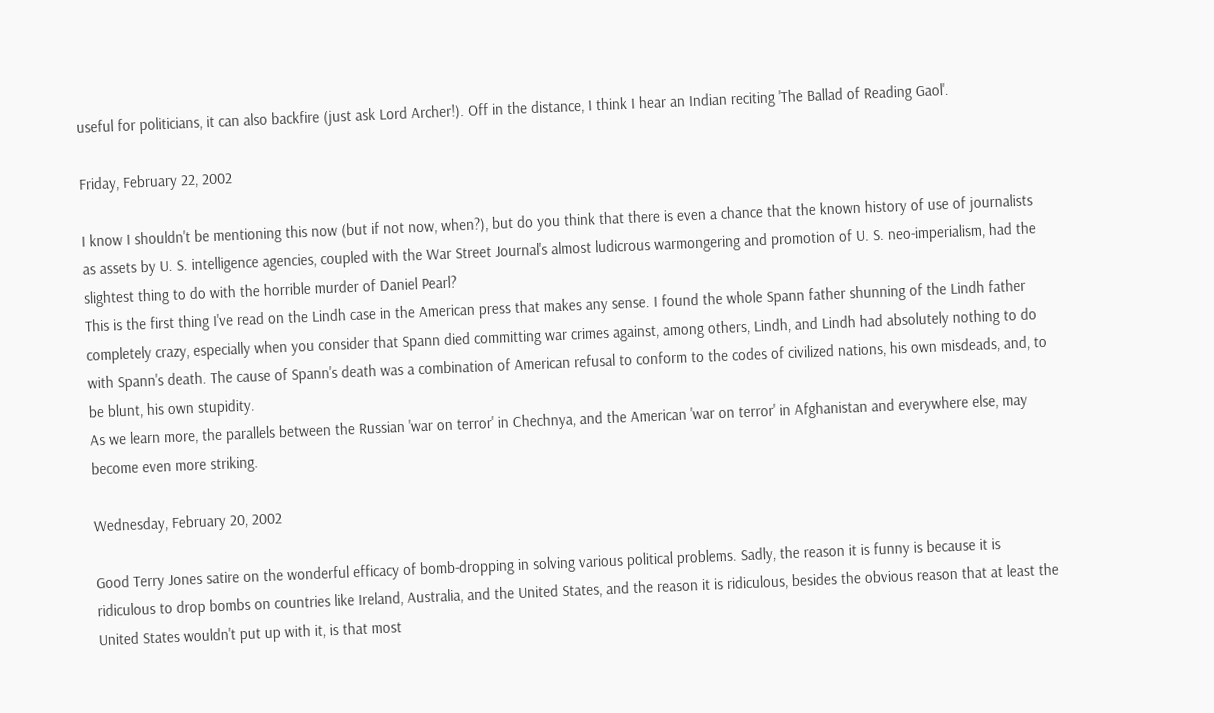useful for politicians, it can also backfire (just ask Lord Archer!). Off in the distance, I think I hear an Indian reciting 'The Ballad of Reading Gaol'.

Friday, February 22, 2002

I know I shouldn't be mentioning this now (but if not now, when?), but do you think that there is even a chance that the known history of use of journalists as assets by U. S. intelligence agencies, coupled with the War Street Journal's almost ludicrous warmongering and promotion of U. S. neo-imperialism, had the slightest thing to do with the horrible murder of Daniel Pearl?
This is the first thing I've read on the Lindh case in the American press that makes any sense. I found the whole Spann father shunning of the Lindh father completely crazy, especially when you consider that Spann died committing war crimes against, among others, Lindh, and Lindh had absolutely nothing to do with Spann's death. The cause of Spann's death was a combination of American refusal to conform to the codes of civilized nations, his own misdeads, and, to be blunt, his own stupidity.
As we learn more, the parallels between the Russian 'war on terror' in Chechnya, and the American 'war on terror' in Afghanistan and everywhere else, may become even more striking.

Wednesday, February 20, 2002

Good Terry Jones satire on the wonderful efficacy of bomb-dropping in solving various political problems. Sadly, the reason it is funny is because it is ridiculous to drop bombs on countries like Ireland, Australia, and the United States, and the reason it is ridiculous, besides the obvious reason that at least the United States wouldn't put up with it, is that most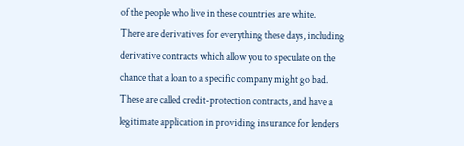of the people who live in these countries are white.
There are derivatives for everything these days, including derivative contracts which allow you to speculate on the chance that a loan to a specific company might go bad. These are called credit-protection contracts, and have a legitimate application in providing insurance for lenders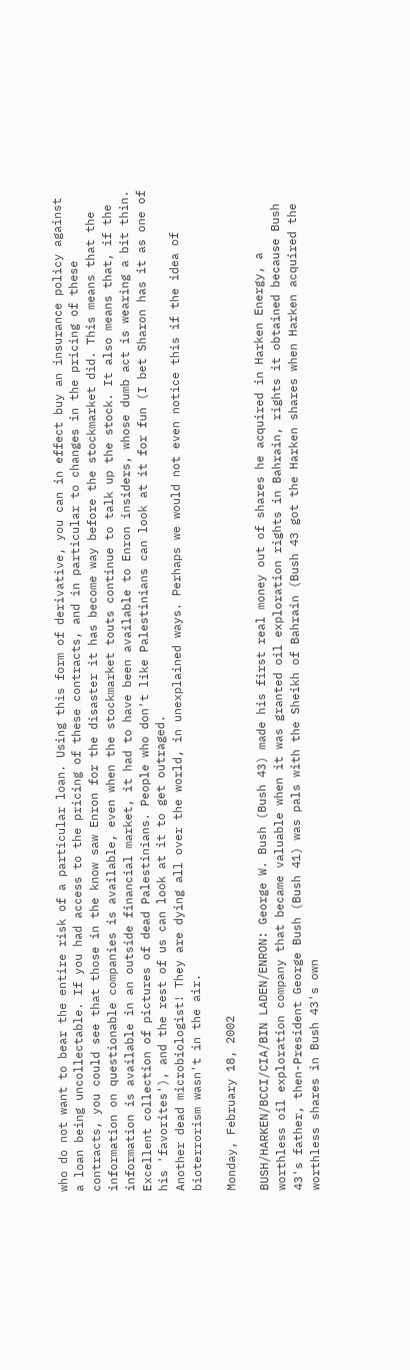who do not want to bear the entire risk of a particular loan. Using this form of derivative, you can in effect buy an insurance policy against a loan being uncollectable. If you had access to the pricing of these contracts, and in particular to changes in the pricing of these contracts, you could see that those in the know saw Enron for the disaster it has become way before the stockmarket did. This means that the information on questionable companies is available, even when the stockmarket touts continue to talk up the stock. It also means that, if the information is available in an outside financial market, it had to have been available to Enron insiders, whose dumb act is wearing a bit thin.
Excellent collection of pictures of dead Palestinians. People who don't like Palestinians can look at it for fun (I bet Sharon has it as one of his 'favorites'), and the rest of us can look at it to get outraged.
Another dead microbiologist! They are dying all over the world, in unexplained ways. Perhaps we would not even notice this if the idea of bioterrorism wasn't in the air.

Monday, February 18, 2002

BUSH/HARKEN/BCCI/CIA/BIN LADEN/ENRON: George W. Bush (Bush 43) made his first real money out of shares he acquired in Harken Energy, a worthless oil exploration company that became valuable when it was granted oil exploration rights in Bahrain, rights it obtained because Bush 43's father, then-President George Bush (Bush 41) was pals with the Sheikh of Bahrain (Bush 43 got the Harken shares when Harken acquired the worthless shares in Bush 43's own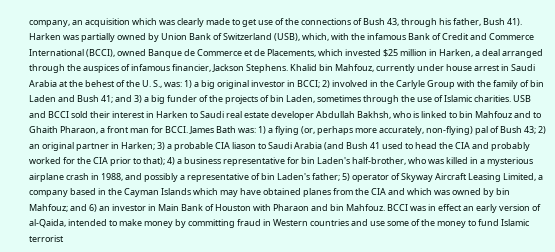company, an acquisition which was clearly made to get use of the connections of Bush 43, through his father, Bush 41). Harken was partially owned by Union Bank of Switzerland (USB), which, with the infamous Bank of Credit and Commerce International (BCCI), owned Banque de Commerce et de Placements, which invested $25 million in Harken, a deal arranged through the auspices of infamous financier, Jackson Stephens. Khalid bin Mahfouz, currently under house arrest in Saudi Arabia at the behest of the U. S., was: 1) a big original investor in BCCI; 2) involved in the Carlyle Group with the family of bin Laden and Bush 41; and 3) a big funder of the projects of bin Laden, sometimes through the use of Islamic charities. USB and BCCI sold their interest in Harken to Saudi real estate developer Abdullah Bakhsh, who is linked to bin Mahfouz and to Ghaith Pharaon, a front man for BCCI. James Bath was: 1) a flying (or, perhaps more accurately, non-flying) pal of Bush 43; 2) an original partner in Harken; 3) a probable CIA liason to Saudi Arabia (and Bush 41 used to head the CIA and probably worked for the CIA prior to that); 4) a business representative for bin Laden's half-brother, who was killed in a mysterious airplane crash in 1988, and possibly a representative of bin Laden's father; 5) operator of Skyway Aircraft Leasing Limited, a company based in the Cayman Islands which may have obtained planes from the CIA and which was owned by bin Mahfouz; and 6) an investor in Main Bank of Houston with Pharaon and bin Mahfouz. BCCI was in effect an early version of al-Qaida, intended to make money by committing fraud in Western countries and use some of the money to fund Islamic terrorist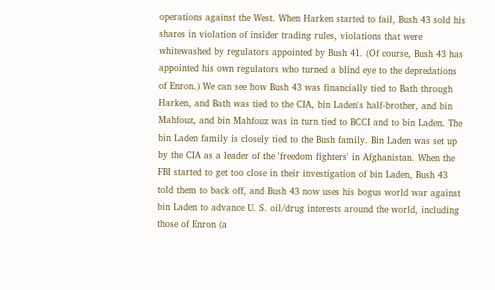operations against the West. When Harken started to fail, Bush 43 sold his shares in violation of insider trading rules, violations that were whitewashed by regulators appointed by Bush 41. (Of course, Bush 43 has appointed his own regulators who turned a blind eye to the depredations of Enron.) We can see how Bush 43 was financially tied to Bath through Harken, and Bath was tied to the CIA, bin Laden's half-brother, and bin Mahfouz, and bin Mahfouz was in turn tied to BCCI and to bin Laden. The bin Laden family is closely tied to the Bush family. Bin Laden was set up by the CIA as a leader of the 'freedom fighters' in Afghanistan. When the FBI started to get too close in their investigation of bin Laden, Bush 43 told them to back off, and Bush 43 now uses his bogus world war against bin Laden to advance U. S. oil/drug interests around the world, including those of Enron (a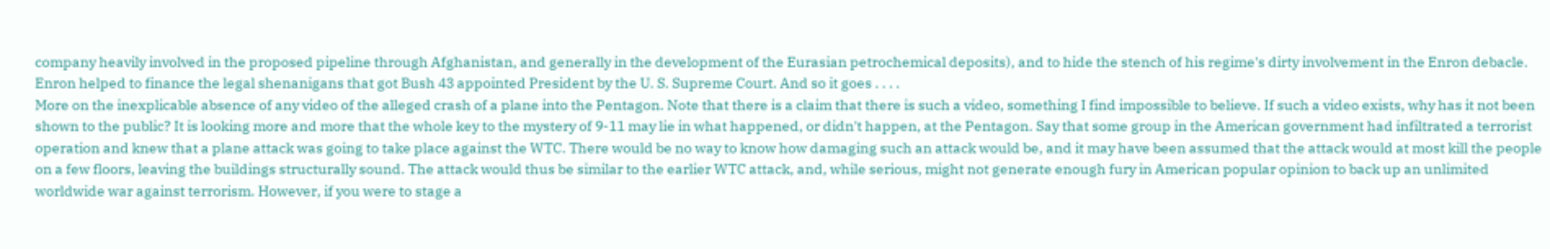company heavily involved in the proposed pipeline through Afghanistan, and generally in the development of the Eurasian petrochemical deposits), and to hide the stench of his regime's dirty involvement in the Enron debacle. Enron helped to finance the legal shenanigans that got Bush 43 appointed President by the U. S. Supreme Court. And so it goes . . . .
More on the inexplicable absence of any video of the alleged crash of a plane into the Pentagon. Note that there is a claim that there is such a video, something I find impossible to believe. If such a video exists, why has it not been shown to the public? It is looking more and more that the whole key to the mystery of 9-11 may lie in what happened, or didn't happen, at the Pentagon. Say that some group in the American government had infiltrated a terrorist operation and knew that a plane attack was going to take place against the WTC. There would be no way to know how damaging such an attack would be, and it may have been assumed that the attack would at most kill the people on a few floors, leaving the buildings structurally sound. The attack would thus be similar to the earlier WTC attack, and, while serious, might not generate enough fury in American popular opinion to back up an unlimited worldwide war against terrorism. However, if you were to stage a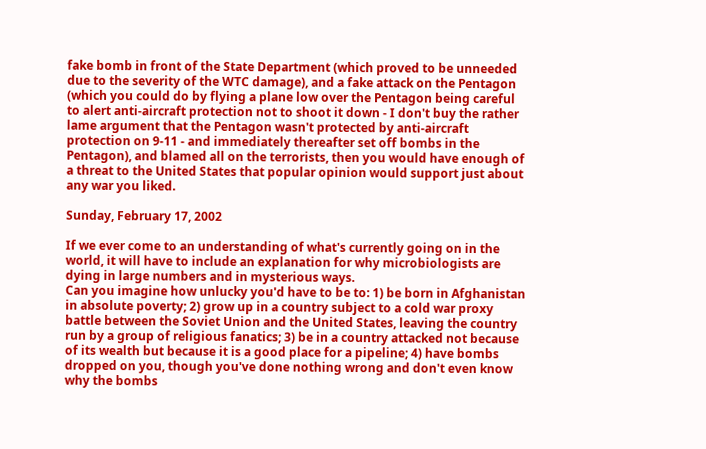fake bomb in front of the State Department (which proved to be unneeded due to the severity of the WTC damage), and a fake attack on the Pentagon (which you could do by flying a plane low over the Pentagon being careful to alert anti-aircraft protection not to shoot it down - I don't buy the rather lame argument that the Pentagon wasn't protected by anti-aircraft protection on 9-11 - and immediately thereafter set off bombs in the Pentagon), and blamed all on the terrorists, then you would have enough of a threat to the United States that popular opinion would support just about any war you liked.

Sunday, February 17, 2002

If we ever come to an understanding of what's currently going on in the world, it will have to include an explanation for why microbiologists are dying in large numbers and in mysterious ways.
Can you imagine how unlucky you'd have to be to: 1) be born in Afghanistan in absolute poverty; 2) grow up in a country subject to a cold war proxy battle between the Soviet Union and the United States, leaving the country run by a group of religious fanatics; 3) be in a country attacked not because of its wealth but because it is a good place for a pipeline; 4) have bombs dropped on you, though you've done nothing wrong and don't even know why the bombs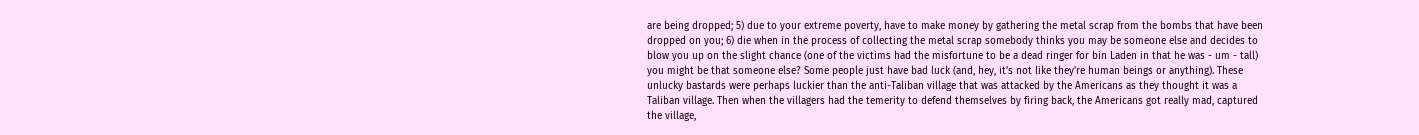are being dropped; 5) due to your extreme poverty, have to make money by gathering the metal scrap from the bombs that have been dropped on you; 6) die when in the process of collecting the metal scrap somebody thinks you may be someone else and decides to blow you up on the slight chance (one of the victims had the misfortune to be a dead ringer for bin Laden in that he was - um - tall) you might be that someone else? Some people just have bad luck (and, hey, it's not like they're human beings or anything). These unlucky bastards were perhaps luckier than the anti-Taliban village that was attacked by the Americans as they thought it was a Taliban village. Then when the villagers had the temerity to defend themselves by firing back, the Americans got really mad, captured the village,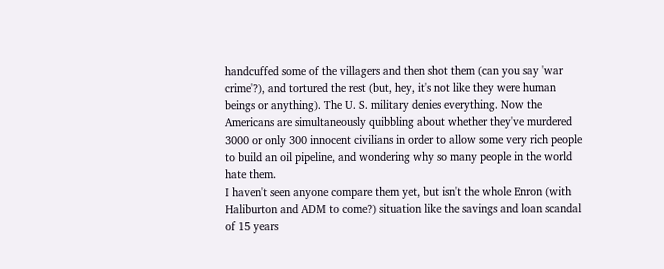handcuffed some of the villagers and then shot them (can you say 'war crime'?), and tortured the rest (but, hey, it's not like they were human beings or anything). The U. S. military denies everything. Now the Americans are simultaneously quibbling about whether they've murdered 3000 or only 300 innocent civilians in order to allow some very rich people to build an oil pipeline, and wondering why so many people in the world hate them.
I haven't seen anyone compare them yet, but isn't the whole Enron (with Haliburton and ADM to come?) situation like the savings and loan scandal of 15 years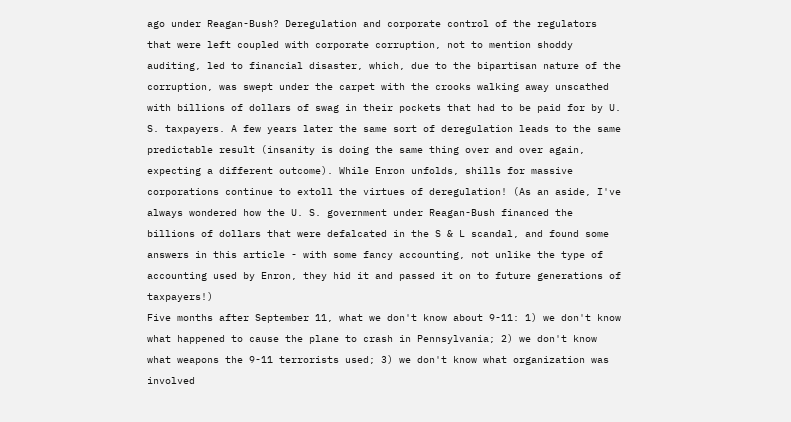ago under Reagan-Bush? Deregulation and corporate control of the regulators that were left coupled with corporate corruption, not to mention shoddy auditing, led to financial disaster, which, due to the bipartisan nature of the corruption, was swept under the carpet with the crooks walking away unscathed with billions of dollars of swag in their pockets that had to be paid for by U. S. taxpayers. A few years later the same sort of deregulation leads to the same predictable result (insanity is doing the same thing over and over again, expecting a different outcome). While Enron unfolds, shills for massive corporations continue to extoll the virtues of deregulation! (As an aside, I've always wondered how the U. S. government under Reagan-Bush financed the billions of dollars that were defalcated in the S & L scandal, and found some answers in this article - with some fancy accounting, not unlike the type of accounting used by Enron, they hid it and passed it on to future generations of taxpayers!)
Five months after September 11, what we don't know about 9-11: 1) we don't know what happened to cause the plane to crash in Pennsylvania; 2) we don't know what weapons the 9-11 terrorists used; 3) we don't know what organization was involved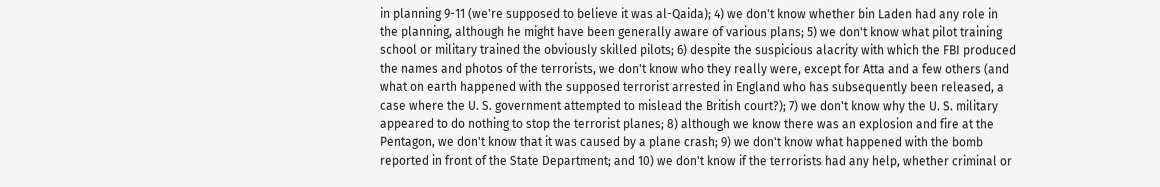in planning 9-11 (we're supposed to believe it was al-Qaida); 4) we don't know whether bin Laden had any role in the planning, although he might have been generally aware of various plans; 5) we don't know what pilot training school or military trained the obviously skilled pilots; 6) despite the suspicious alacrity with which the FBI produced the names and photos of the terrorists, we don't know who they really were, except for Atta and a few others (and what on earth happened with the supposed terrorist arrested in England who has subsequently been released, a case where the U. S. government attempted to mislead the British court?); 7) we don't know why the U. S. military appeared to do nothing to stop the terrorist planes; 8) although we know there was an explosion and fire at the Pentagon, we don't know that it was caused by a plane crash; 9) we don't know what happened with the bomb reported in front of the State Department; and 10) we don't know if the terrorists had any help, whether criminal or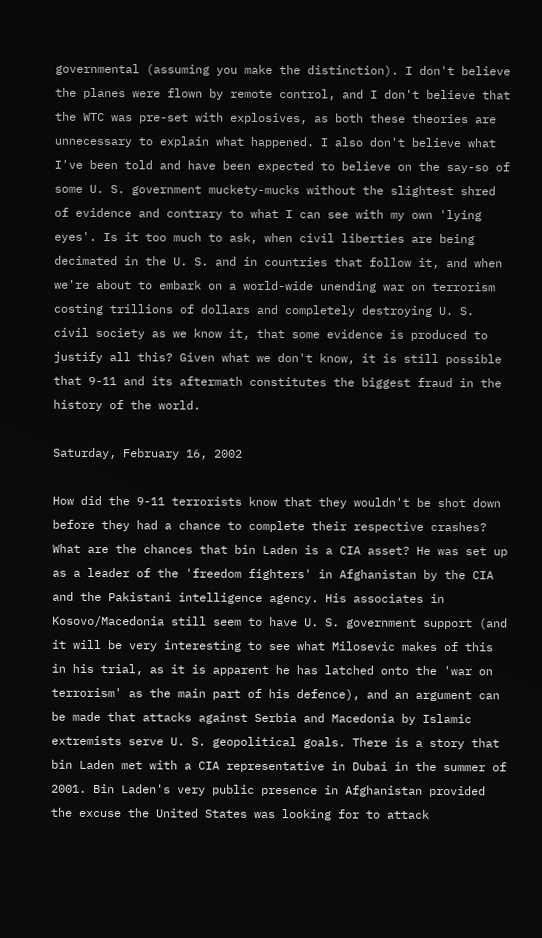governmental (assuming you make the distinction). I don't believe the planes were flown by remote control, and I don't believe that the WTC was pre-set with explosives, as both these theories are unnecessary to explain what happened. I also don't believe what I've been told and have been expected to believe on the say-so of some U. S. government muckety-mucks without the slightest shred of evidence and contrary to what I can see with my own 'lying eyes'. Is it too much to ask, when civil liberties are being decimated in the U. S. and in countries that follow it, and when we're about to embark on a world-wide unending war on terrorism costing trillions of dollars and completely destroying U. S. civil society as we know it, that some evidence is produced to justify all this? Given what we don't know, it is still possible that 9-11 and its aftermath constitutes the biggest fraud in the history of the world.

Saturday, February 16, 2002

How did the 9-11 terrorists know that they wouldn't be shot down before they had a chance to complete their respective crashes?
What are the chances that bin Laden is a CIA asset? He was set up as a leader of the 'freedom fighters' in Afghanistan by the CIA and the Pakistani intelligence agency. His associates in Kosovo/Macedonia still seem to have U. S. government support (and it will be very interesting to see what Milosevic makes of this in his trial, as it is apparent he has latched onto the 'war on terrorism' as the main part of his defence), and an argument can be made that attacks against Serbia and Macedonia by Islamic extremists serve U. S. geopolitical goals. There is a story that bin Laden met with a CIA representative in Dubai in the summer of 2001. Bin Laden's very public presence in Afghanistan provided the excuse the United States was looking for to attack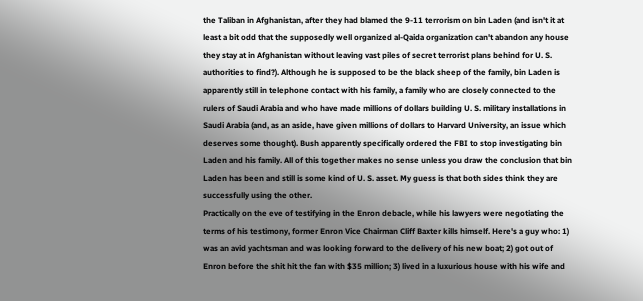the Taliban in Afghanistan, after they had blamed the 9-11 terrorism on bin Laden (and isn't it at least a bit odd that the supposedly well organized al-Qaida organization can't abandon any house they stay at in Afghanistan without leaving vast piles of secret terrorist plans behind for U. S. authorities to find?). Although he is supposed to be the black sheep of the family, bin Laden is apparently still in telephone contact with his family, a family who are closely connected to the rulers of Saudi Arabia and who have made millions of dollars building U. S. military installations in Saudi Arabia (and, as an aside, have given millions of dollars to Harvard University, an issue which deserves some thought). Bush apparently specifically ordered the FBI to stop investigating bin Laden and his family. All of this together makes no sense unless you draw the conclusion that bin Laden has been and still is some kind of U. S. asset. My guess is that both sides think they are successfully using the other.
Practically on the eve of testifying in the Enron debacle, while his lawyers were negotiating the terms of his testimony, former Enron Vice Chairman Cliff Baxter kills himself. Here's a guy who: 1) was an avid yachtsman and was looking forward to the delivery of his new boat; 2) got out of Enron before the shit hit the fan with $35 million; 3) lived in a luxurious house with his wife and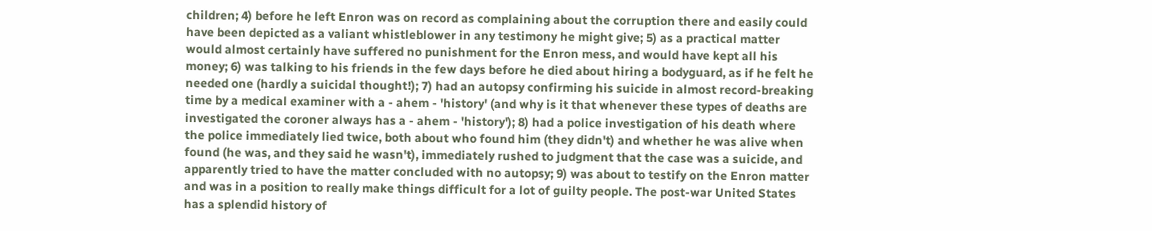children; 4) before he left Enron was on record as complaining about the corruption there and easily could have been depicted as a valiant whistleblower in any testimony he might give; 5) as a practical matter would almost certainly have suffered no punishment for the Enron mess, and would have kept all his money; 6) was talking to his friends in the few days before he died about hiring a bodyguard, as if he felt he needed one (hardly a suicidal thought!); 7) had an autopsy confirming his suicide in almost record-breaking time by a medical examiner with a - ahem - 'history' (and why is it that whenever these types of deaths are investigated the coroner always has a - ahem - 'history'); 8) had a police investigation of his death where the police immediately lied twice, both about who found him (they didn't) and whether he was alive when found (he was, and they said he wasn't), immediately rushed to judgment that the case was a suicide, and apparently tried to have the matter concluded with no autopsy; 9) was about to testify on the Enron matter and was in a position to really make things difficult for a lot of guilty people. The post-war United States has a splendid history of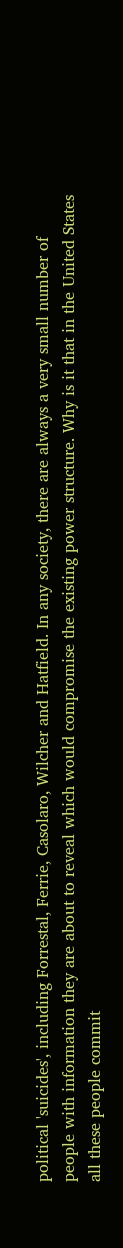political 'suicides', including Forrestal, Ferrie, Casolaro, Wilcher and Hatfield. In any society, there are always a very small number of people with information they are about to reveal which would compromise the existing power structure. Why is it that in the United States all these people commit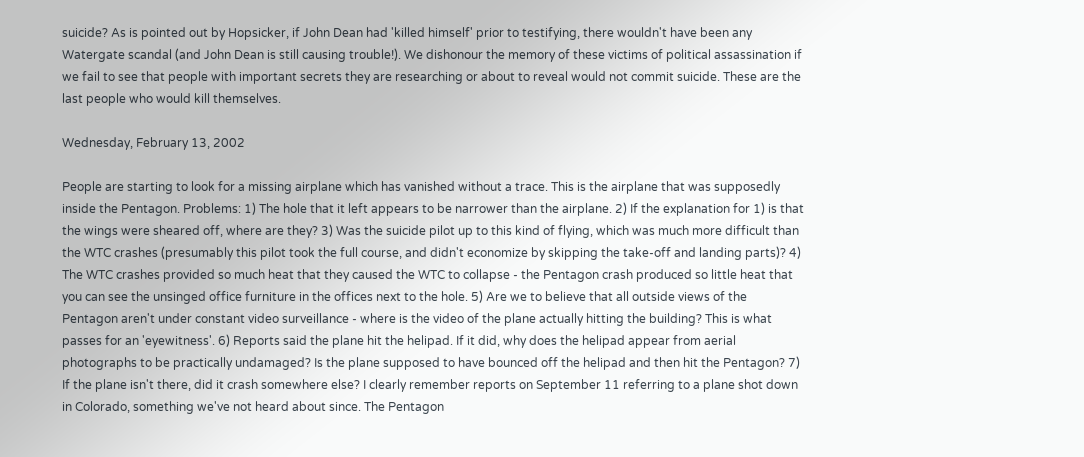suicide? As is pointed out by Hopsicker, if John Dean had 'killed himself' prior to testifying, there wouldn't have been any Watergate scandal (and John Dean is still causing trouble!). We dishonour the memory of these victims of political assassination if we fail to see that people with important secrets they are researching or about to reveal would not commit suicide. These are the last people who would kill themselves.

Wednesday, February 13, 2002

People are starting to look for a missing airplane which has vanished without a trace. This is the airplane that was supposedly inside the Pentagon. Problems: 1) The hole that it left appears to be narrower than the airplane. 2) If the explanation for 1) is that the wings were sheared off, where are they? 3) Was the suicide pilot up to this kind of flying, which was much more difficult than the WTC crashes (presumably this pilot took the full course, and didn't economize by skipping the take-off and landing parts)? 4) The WTC crashes provided so much heat that they caused the WTC to collapse - the Pentagon crash produced so little heat that you can see the unsinged office furniture in the offices next to the hole. 5) Are we to believe that all outside views of the Pentagon aren't under constant video surveillance - where is the video of the plane actually hitting the building? This is what passes for an 'eyewitness'. 6) Reports said the plane hit the helipad. If it did, why does the helipad appear from aerial photographs to be practically undamaged? Is the plane supposed to have bounced off the helipad and then hit the Pentagon? 7) If the plane isn't there, did it crash somewhere else? I clearly remember reports on September 11 referring to a plane shot down in Colorado, something we've not heard about since. The Pentagon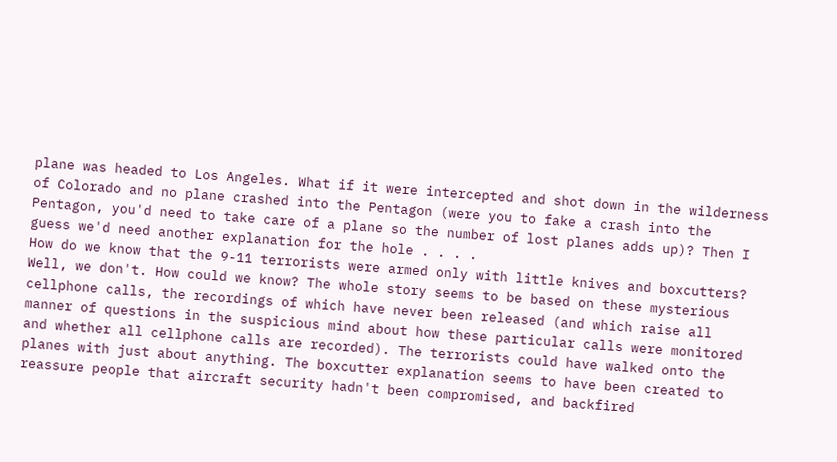plane was headed to Los Angeles. What if it were intercepted and shot down in the wilderness of Colorado and no plane crashed into the Pentagon (were you to fake a crash into the Pentagon, you'd need to take care of a plane so the number of lost planes adds up)? Then I guess we'd need another explanation for the hole . . . .
How do we know that the 9-11 terrorists were armed only with little knives and boxcutters? Well, we don't. How could we know? The whole story seems to be based on these mysterious cellphone calls, the recordings of which have never been released (and which raise all manner of questions in the suspicious mind about how these particular calls were monitored and whether all cellphone calls are recorded). The terrorists could have walked onto the planes with just about anything. The boxcutter explanation seems to have been created to reassure people that aircraft security hadn't been compromised, and backfired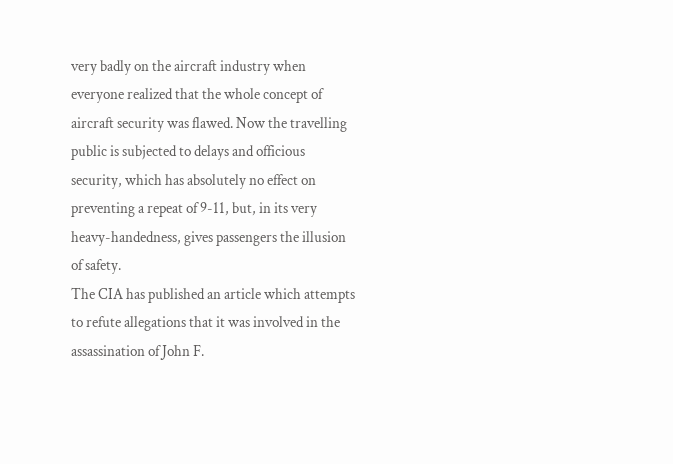very badly on the aircraft industry when everyone realized that the whole concept of aircraft security was flawed. Now the travelling public is subjected to delays and officious security, which has absolutely no effect on preventing a repeat of 9-11, but, in its very heavy-handedness, gives passengers the illusion of safety.
The CIA has published an article which attempts to refute allegations that it was involved in the assassination of John F.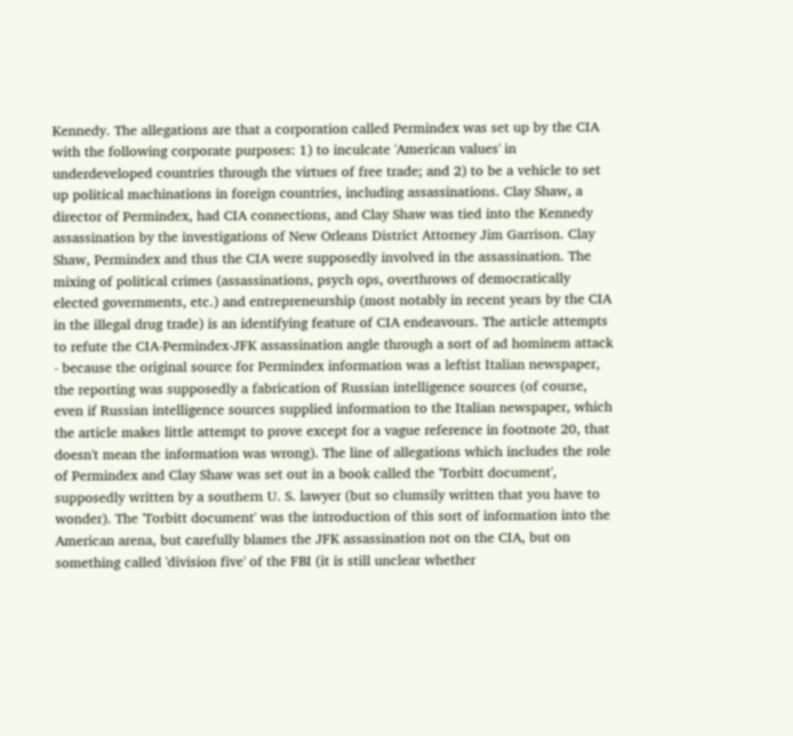Kennedy. The allegations are that a corporation called Permindex was set up by the CIA with the following corporate purposes: 1) to inculcate 'American values' in underdeveloped countries through the virtues of free trade; and 2) to be a vehicle to set up political machinations in foreign countries, including assassinations. Clay Shaw, a director of Permindex, had CIA connections, and Clay Shaw was tied into the Kennedy assassination by the investigations of New Orleans District Attorney Jim Garrison. Clay Shaw, Permindex and thus the CIA were supposedly involved in the assassination. The mixing of political crimes (assassinations, psych ops, overthrows of democratically elected governments, etc.) and entrepreneurship (most notably in recent years by the CIA in the illegal drug trade) is an identifying feature of CIA endeavours. The article attempts to refute the CIA-Permindex-JFK assassination angle through a sort of ad hominem attack - because the original source for Permindex information was a leftist Italian newspaper, the reporting was supposedly a fabrication of Russian intelligence sources (of course, even if Russian intelligence sources supplied information to the Italian newspaper, which the article makes little attempt to prove except for a vague reference in footnote 20, that doesn't mean the information was wrong). The line of allegations which includes the role of Permindex and Clay Shaw was set out in a book called the 'Torbitt document', supposedly written by a southern U. S. lawyer (but so clumsily written that you have to wonder). The 'Torbitt document' was the introduction of this sort of information into the American arena, but carefully blames the JFK assassination not on the CIA, but on something called 'division five' of the FBI (it is still unclear whether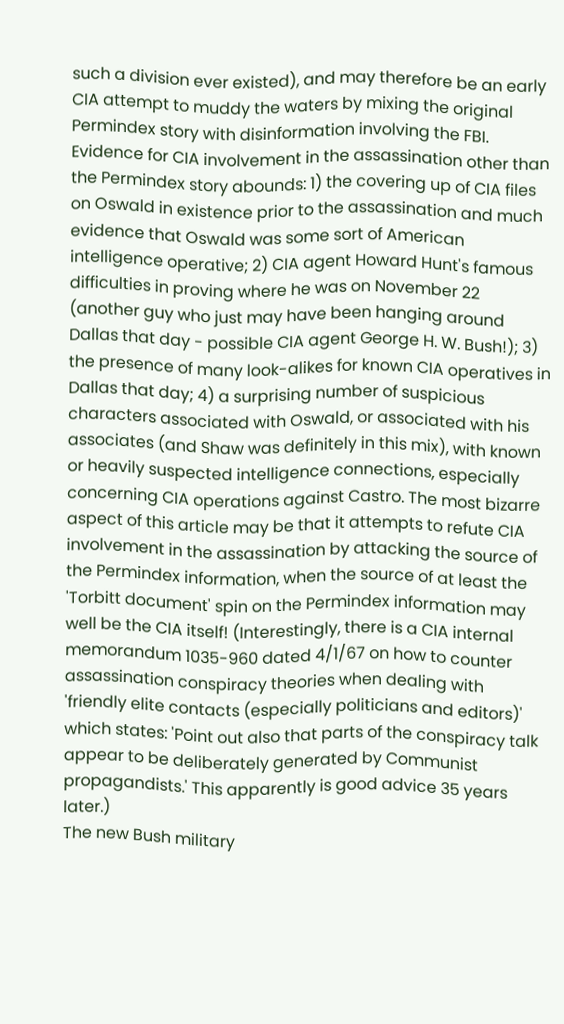such a division ever existed), and may therefore be an early CIA attempt to muddy the waters by mixing the original Permindex story with disinformation involving the FBI. Evidence for CIA involvement in the assassination other than the Permindex story abounds: 1) the covering up of CIA files on Oswald in existence prior to the assassination and much evidence that Oswald was some sort of American intelligence operative; 2) CIA agent Howard Hunt's famous difficulties in proving where he was on November 22 (another guy who just may have been hanging around Dallas that day - possible CIA agent George H. W. Bush!); 3) the presence of many look-alikes for known CIA operatives in Dallas that day; 4) a surprising number of suspicious characters associated with Oswald, or associated with his associates (and Shaw was definitely in this mix), with known or heavily suspected intelligence connections, especially concerning CIA operations against Castro. The most bizarre aspect of this article may be that it attempts to refute CIA involvement in the assassination by attacking the source of the Permindex information, when the source of at least the 'Torbitt document' spin on the Permindex information may well be the CIA itself! (Interestingly, there is a CIA internal memorandum 1035-960 dated 4/1/67 on how to counter assassination conspiracy theories when dealing with 'friendly elite contacts (especially politicians and editors)' which states: 'Point out also that parts of the conspiracy talk appear to be deliberately generated by Communist propagandists.' This apparently is good advice 35 years later.)
The new Bush military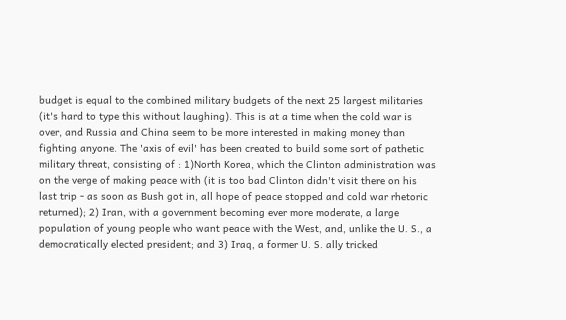budget is equal to the combined military budgets of the next 25 largest militaries (it's hard to type this without laughing). This is at a time when the cold war is over, and Russia and China seem to be more interested in making money than fighting anyone. The 'axis of evil' has been created to build some sort of pathetic military threat, consisting of : 1)North Korea, which the Clinton administration was on the verge of making peace with (it is too bad Clinton didn't visit there on his last trip - as soon as Bush got in, all hope of peace stopped and cold war rhetoric returned); 2) Iran, with a government becoming ever more moderate, a large population of young people who want peace with the West, and, unlike the U. S., a democratically elected president; and 3) Iraq, a former U. S. ally tricked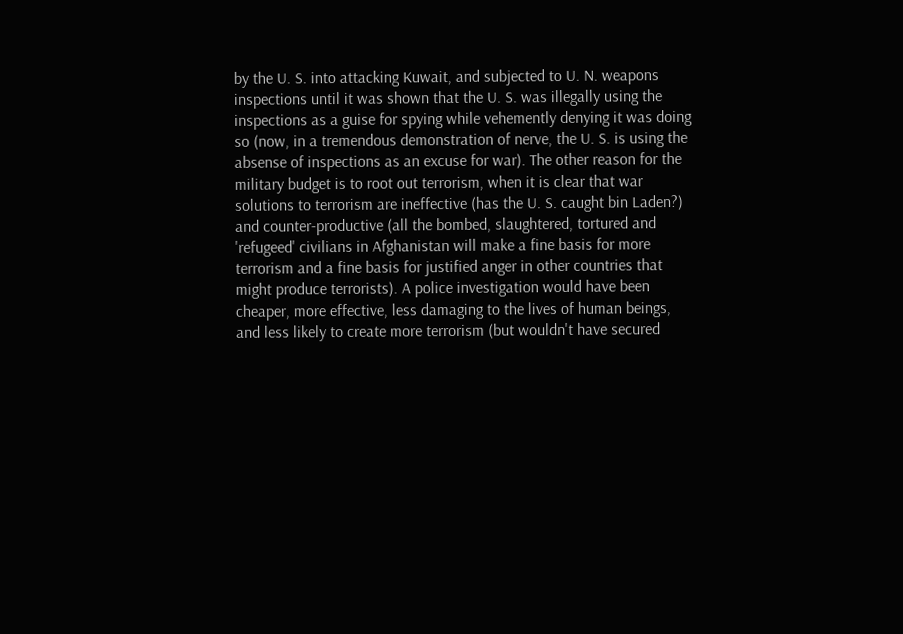by the U. S. into attacking Kuwait, and subjected to U. N. weapons inspections until it was shown that the U. S. was illegally using the inspections as a guise for spying while vehemently denying it was doing so (now, in a tremendous demonstration of nerve, the U. S. is using the absense of inspections as an excuse for war). The other reason for the military budget is to root out terrorism, when it is clear that war solutions to terrorism are ineffective (has the U. S. caught bin Laden?) and counter-productive (all the bombed, slaughtered, tortured and 'refugeed' civilians in Afghanistan will make a fine basis for more terrorism and a fine basis for justified anger in other countries that might produce terrorists). A police investigation would have been cheaper, more effective, less damaging to the lives of human beings, and less likely to create more terrorism (but wouldn't have secured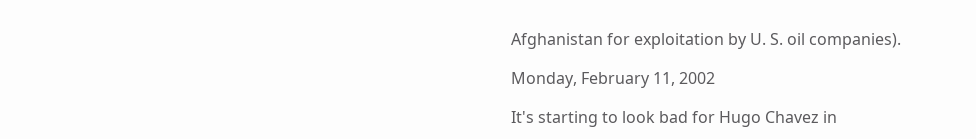Afghanistan for exploitation by U. S. oil companies).

Monday, February 11, 2002

It's starting to look bad for Hugo Chavez in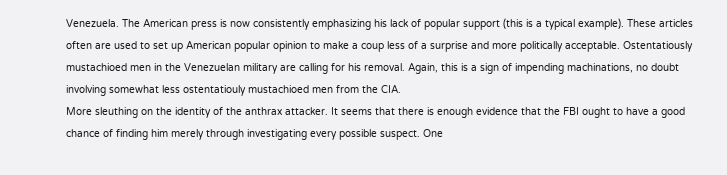Venezuela. The American press is now consistently emphasizing his lack of popular support (this is a typical example). These articles often are used to set up American popular opinion to make a coup less of a surprise and more politically acceptable. Ostentatiously mustachioed men in the Venezuelan military are calling for his removal. Again, this is a sign of impending machinations, no doubt involving somewhat less ostentatiouly mustachioed men from the CIA.
More sleuthing on the identity of the anthrax attacker. It seems that there is enough evidence that the FBI ought to have a good chance of finding him merely through investigating every possible suspect. One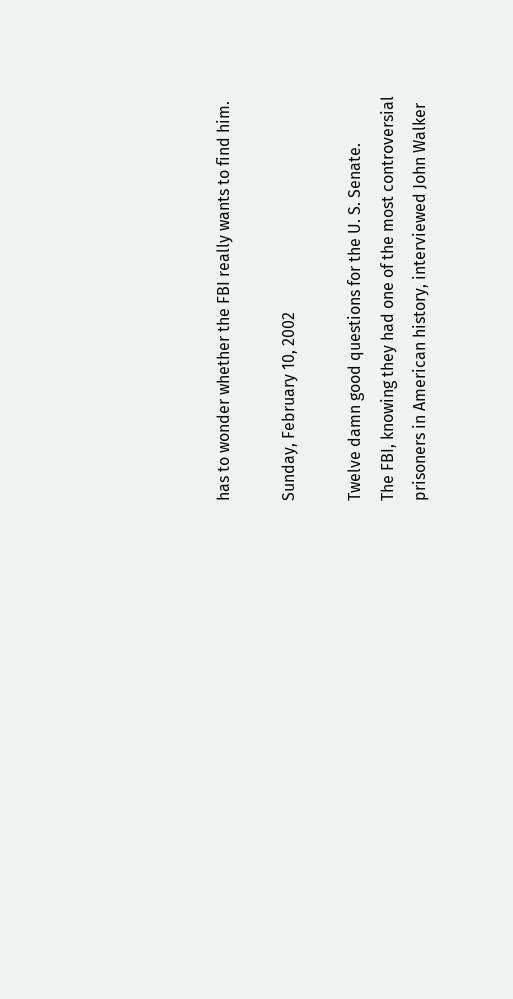has to wonder whether the FBI really wants to find him.

Sunday, February 10, 2002

Twelve damn good questions for the U. S. Senate.
The FBI, knowing they had one of the most controversial prisoners in American history, interviewed John Walker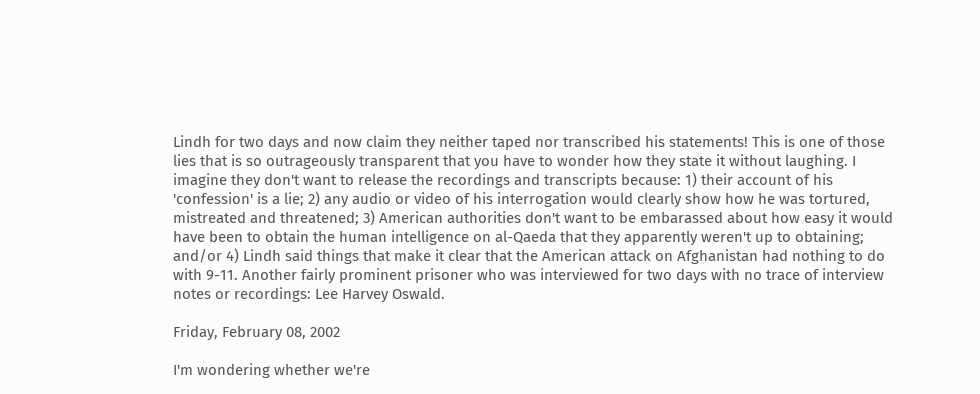Lindh for two days and now claim they neither taped nor transcribed his statements! This is one of those lies that is so outrageously transparent that you have to wonder how they state it without laughing. I imagine they don't want to release the recordings and transcripts because: 1) their account of his 'confession' is a lie; 2) any audio or video of his interrogation would clearly show how he was tortured, mistreated and threatened; 3) American authorities don't want to be embarassed about how easy it would have been to obtain the human intelligence on al-Qaeda that they apparently weren't up to obtaining; and/or 4) Lindh said things that make it clear that the American attack on Afghanistan had nothing to do with 9-11. Another fairly prominent prisoner who was interviewed for two days with no trace of interview notes or recordings: Lee Harvey Oswald.

Friday, February 08, 2002

I'm wondering whether we're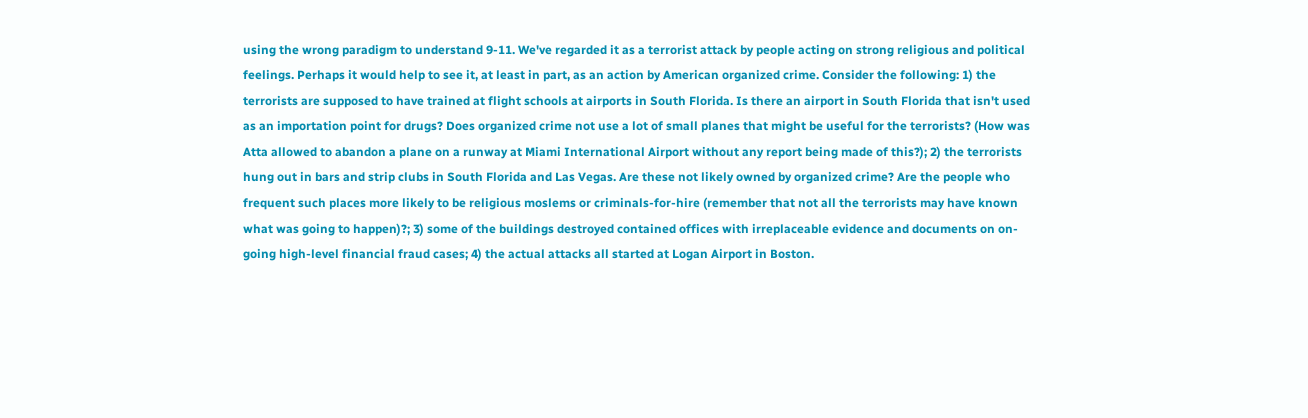using the wrong paradigm to understand 9-11. We've regarded it as a terrorist attack by people acting on strong religious and political feelings. Perhaps it would help to see it, at least in part, as an action by American organized crime. Consider the following: 1) the terrorists are supposed to have trained at flight schools at airports in South Florida. Is there an airport in South Florida that isn't used as an importation point for drugs? Does organized crime not use a lot of small planes that might be useful for the terrorists? (How was Atta allowed to abandon a plane on a runway at Miami International Airport without any report being made of this?); 2) the terrorists hung out in bars and strip clubs in South Florida and Las Vegas. Are these not likely owned by organized crime? Are the people who frequent such places more likely to be religious moslems or criminals-for-hire (remember that not all the terrorists may have known what was going to happen)?; 3) some of the buildings destroyed contained offices with irreplaceable evidence and documents on on-going high-level financial fraud cases; 4) the actual attacks all started at Logan Airport in Boston.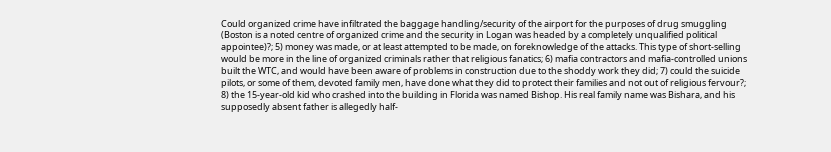Could organized crime have infiltrated the baggage handling/security of the airport for the purposes of drug smuggling (Boston is a noted centre of organized crime and the security in Logan was headed by a completely unqualified political appointee)?; 5) money was made, or at least attempted to be made, on foreknowledge of the attacks. This type of short-selling would be more in the line of organized criminals rather that religious fanatics; 6) mafia contractors and mafia-controlled unions built the WTC, and would have been aware of problems in construction due to the shoddy work they did; 7) could the suicide pilots, or some of them, devoted family men, have done what they did to protect their families and not out of religious fervour?; 8) the 15-year-old kid who crashed into the building in Florida was named Bishop. His real family name was Bishara, and his supposedly absent father is allegedly half-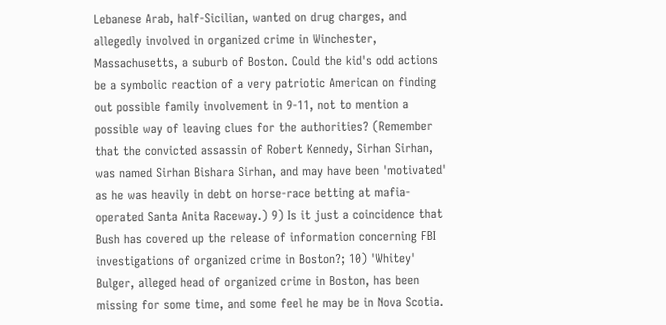Lebanese Arab, half-Sicilian, wanted on drug charges, and allegedly involved in organized crime in Winchester, Massachusetts, a suburb of Boston. Could the kid's odd actions be a symbolic reaction of a very patriotic American on finding out possible family involvement in 9-11, not to mention a possible way of leaving clues for the authorities? (Remember that the convicted assassin of Robert Kennedy, Sirhan Sirhan, was named Sirhan Bishara Sirhan, and may have been 'motivated' as he was heavily in debt on horse-race betting at mafia-operated Santa Anita Raceway.) 9) Is it just a coincidence that Bush has covered up the release of information concerning FBI investigations of organized crime in Boston?; 10) 'Whitey' Bulger, alleged head of organized crime in Boston, has been missing for some time, and some feel he may be in Nova Scotia.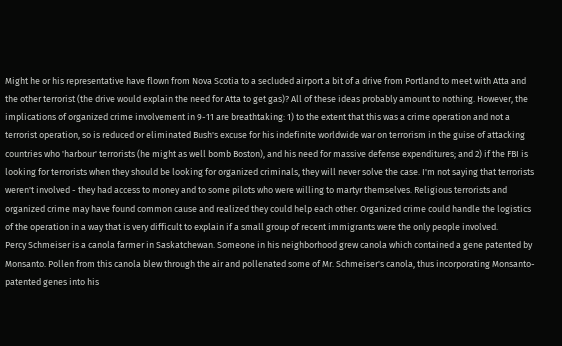Might he or his representative have flown from Nova Scotia to a secluded airport a bit of a drive from Portland to meet with Atta and the other terrorist (the drive would explain the need for Atta to get gas)? All of these ideas probably amount to nothing. However, the implications of organized crime involvement in 9-11 are breathtaking: 1) to the extent that this was a crime operation and not a terrorist operation, so is reduced or eliminated Bush's excuse for his indefinite worldwide war on terrorism in the guise of attacking countries who 'harbour' terrorists (he might as well bomb Boston), and his need for massive defense expenditures; and 2) if the FBI is looking for terrorists when they should be looking for organized criminals, they will never solve the case. I'm not saying that terrorists weren't involved - they had access to money and to some pilots who were willing to martyr themselves. Religious terrorists and organized crime may have found common cause and realized they could help each other. Organized crime could handle the logistics of the operation in a way that is very difficult to explain if a small group of recent immigrants were the only people involved.
Percy Schmeiser is a canola farmer in Saskatchewan. Someone in his neighborhood grew canola which contained a gene patented by Monsanto. Pollen from this canola blew through the air and pollenated some of Mr. Schmeiser's canola, thus incorporating Monsanto-patented genes into his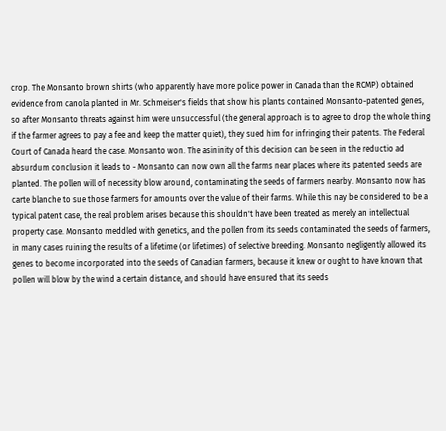crop. The Monsanto brown shirts (who apparently have more police power in Canada than the RCMP) obtained evidence from canola planted in Mr. Schmeiser's fields that show his plants contained Monsanto-patented genes, so after Monsanto threats against him were unsuccessful (the general approach is to agree to drop the whole thing if the farmer agrees to pay a fee and keep the matter quiet), they sued him for infringing their patents. The Federal Court of Canada heard the case. Monsanto won. The asininity of this decision can be seen in the reductio ad absurdum conclusion it leads to - Monsanto can now own all the farms near places where its patented seeds are planted. The pollen will of necessity blow around, contaminating the seeds of farmers nearby. Monsanto now has carte blanche to sue those farmers for amounts over the value of their farms. While this nay be considered to be a typical patent case, the real problem arises because this shouldn't have been treated as merely an intellectual property case. Monsanto meddled with genetics, and the pollen from its seeds contaminated the seeds of farmers, in many cases ruining the results of a lifetime (or lifetimes) of selective breeding. Monsanto negligently allowed its genes to become incorporated into the seeds of Canadian farmers, because it knew or ought to have known that pollen will blow by the wind a certain distance, and should have ensured that its seeds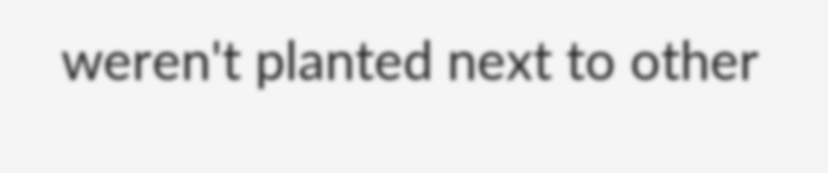weren't planted next to other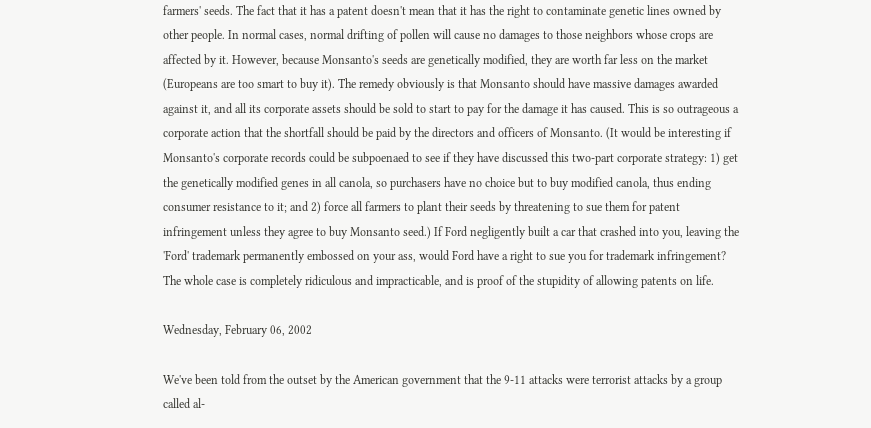farmers' seeds. The fact that it has a patent doesn't mean that it has the right to contaminate genetic lines owned by other people. In normal cases, normal drifting of pollen will cause no damages to those neighbors whose crops are affected by it. However, because Monsanto's seeds are genetically modified, they are worth far less on the market (Europeans are too smart to buy it). The remedy obviously is that Monsanto should have massive damages awarded against it, and all its corporate assets should be sold to start to pay for the damage it has caused. This is so outrageous a corporate action that the shortfall should be paid by the directors and officers of Monsanto. (It would be interesting if Monsanto's corporate records could be subpoenaed to see if they have discussed this two-part corporate strategy: 1) get the genetically modified genes in all canola, so purchasers have no choice but to buy modified canola, thus ending consumer resistance to it; and 2) force all farmers to plant their seeds by threatening to sue them for patent infringement unless they agree to buy Monsanto seed.) If Ford negligently built a car that crashed into you, leaving the 'Ford' trademark permanently embossed on your ass, would Ford have a right to sue you for trademark infringement? The whole case is completely ridiculous and impracticable, and is proof of the stupidity of allowing patents on life.

Wednesday, February 06, 2002

We've been told from the outset by the American government that the 9-11 attacks were terrorist attacks by a group called al-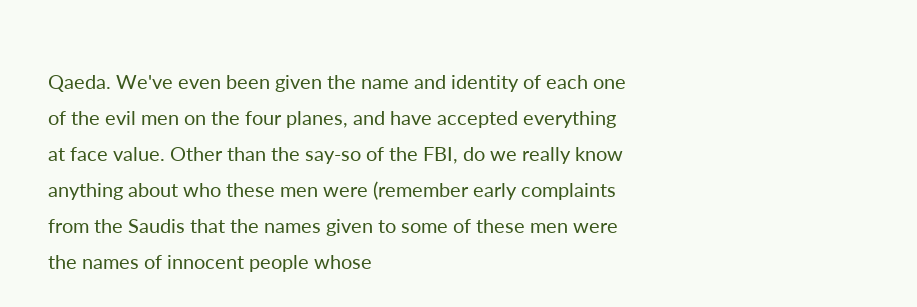Qaeda. We've even been given the name and identity of each one of the evil men on the four planes, and have accepted everything at face value. Other than the say-so of the FBI, do we really know anything about who these men were (remember early complaints from the Saudis that the names given to some of these men were the names of innocent people whose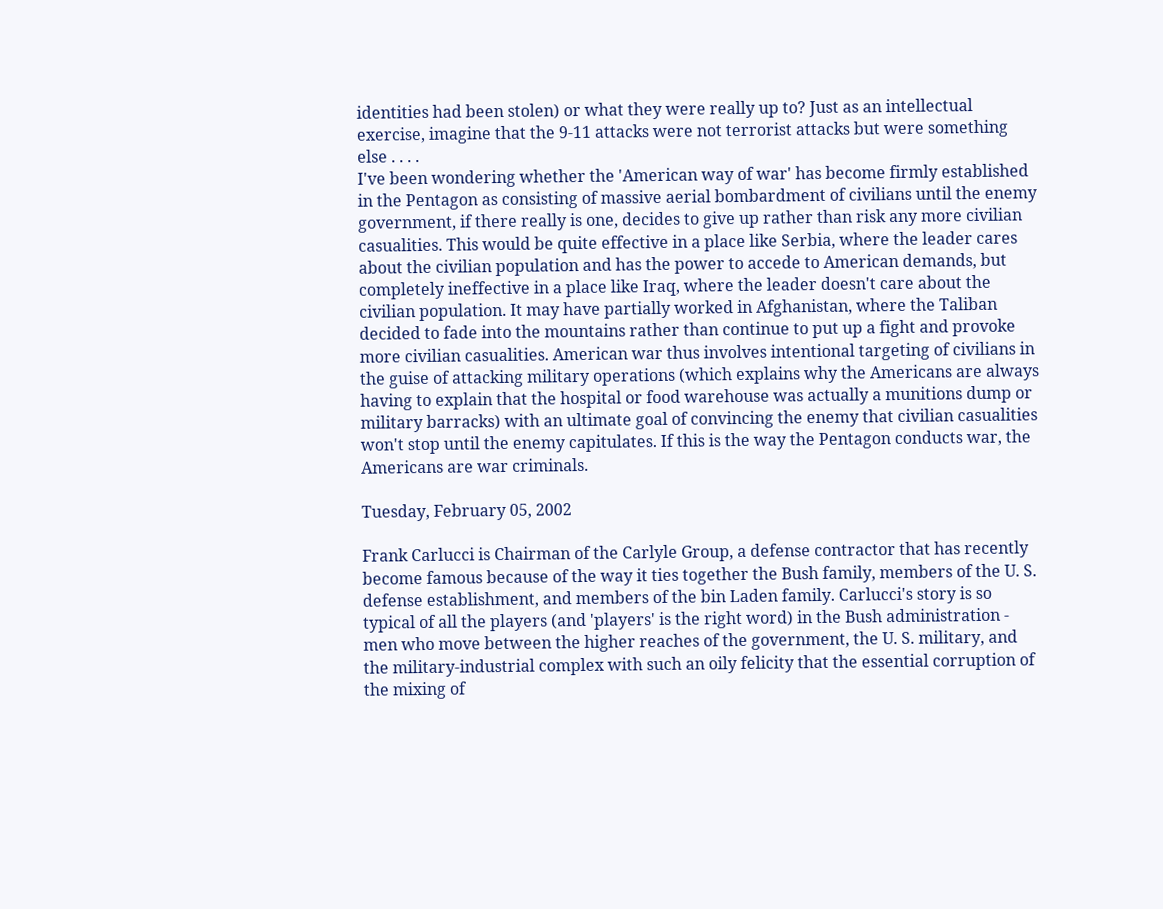identities had been stolen) or what they were really up to? Just as an intellectual exercise, imagine that the 9-11 attacks were not terrorist attacks but were something else . . . .
I've been wondering whether the 'American way of war' has become firmly established in the Pentagon as consisting of massive aerial bombardment of civilians until the enemy government, if there really is one, decides to give up rather than risk any more civilian casualities. This would be quite effective in a place like Serbia, where the leader cares about the civilian population and has the power to accede to American demands, but completely ineffective in a place like Iraq, where the leader doesn't care about the civilian population. It may have partially worked in Afghanistan, where the Taliban decided to fade into the mountains rather than continue to put up a fight and provoke more civilian casualities. American war thus involves intentional targeting of civilians in the guise of attacking military operations (which explains why the Americans are always having to explain that the hospital or food warehouse was actually a munitions dump or military barracks) with an ultimate goal of convincing the enemy that civilian casualities won't stop until the enemy capitulates. If this is the way the Pentagon conducts war, the Americans are war criminals.

Tuesday, February 05, 2002

Frank Carlucci is Chairman of the Carlyle Group, a defense contractor that has recently become famous because of the way it ties together the Bush family, members of the U. S. defense establishment, and members of the bin Laden family. Carlucci's story is so typical of all the players (and 'players' is the right word) in the Bush administration - men who move between the higher reaches of the government, the U. S. military, and the military-industrial complex with such an oily felicity that the essential corruption of the mixing of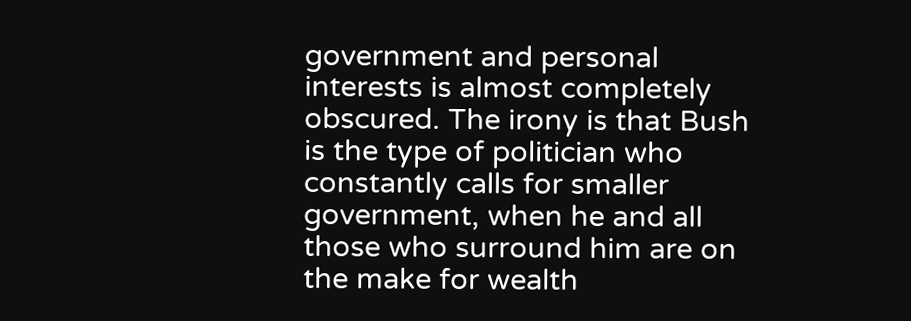government and personal interests is almost completely obscured. The irony is that Bush is the type of politician who constantly calls for smaller government, when he and all those who surround him are on the make for wealth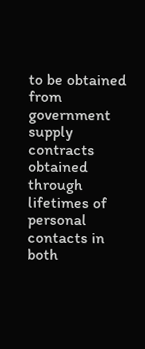to be obtained from government supply contracts obtained through lifetimes of personal contacts in both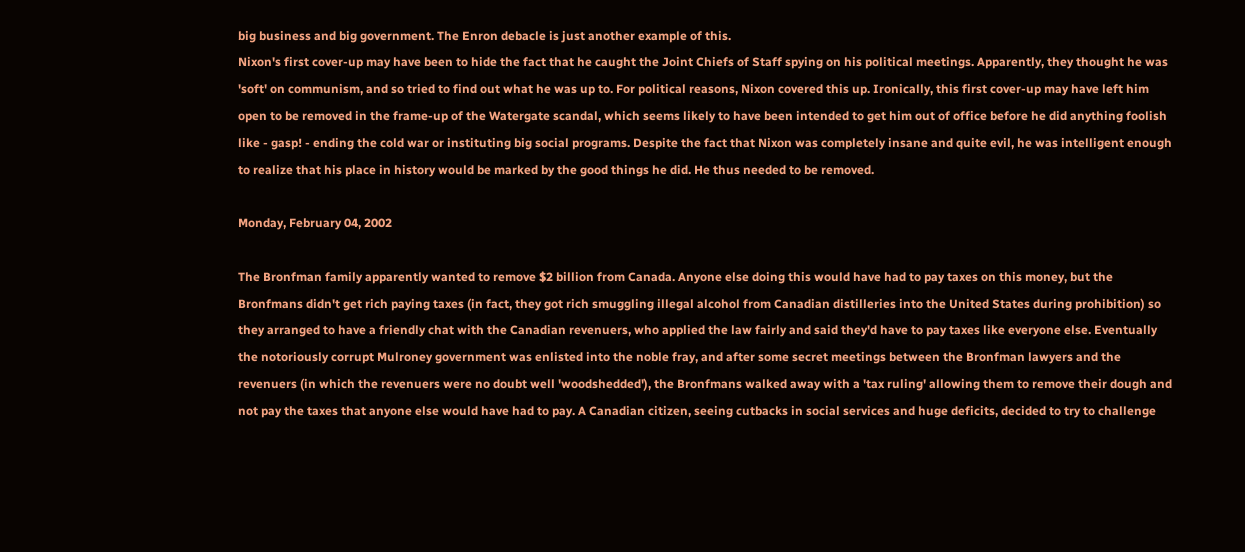big business and big government. The Enron debacle is just another example of this.
Nixon's first cover-up may have been to hide the fact that he caught the Joint Chiefs of Staff spying on his political meetings. Apparently, they thought he was 'soft' on communism, and so tried to find out what he was up to. For political reasons, Nixon covered this up. Ironically, this first cover-up may have left him open to be removed in the frame-up of the Watergate scandal, which seems likely to have been intended to get him out of office before he did anything foolish like - gasp! - ending the cold war or instituting big social programs. Despite the fact that Nixon was completely insane and quite evil, he was intelligent enough to realize that his place in history would be marked by the good things he did. He thus needed to be removed.

Monday, February 04, 2002

The Bronfman family apparently wanted to remove $2 billion from Canada. Anyone else doing this would have had to pay taxes on this money, but the Bronfmans didn't get rich paying taxes (in fact, they got rich smuggling illegal alcohol from Canadian distilleries into the United States during prohibition) so they arranged to have a friendly chat with the Canadian revenuers, who applied the law fairly and said they'd have to pay taxes like everyone else. Eventually the notoriously corrupt Mulroney government was enlisted into the noble fray, and after some secret meetings between the Bronfman lawyers and the revenuers (in which the revenuers were no doubt well 'woodshedded'), the Bronfmans walked away with a 'tax ruling' allowing them to remove their dough and not pay the taxes that anyone else would have had to pay. A Canadian citizen, seeing cutbacks in social services and huge deficits, decided to try to challenge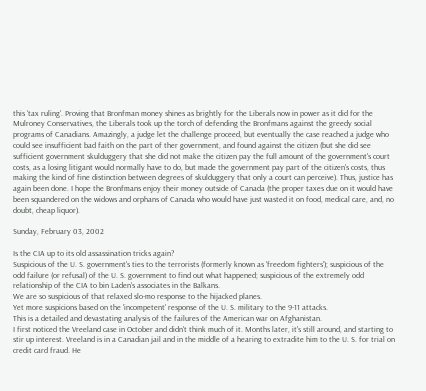this 'tax ruling'. Proving that Bronfman money shines as brightly for the Liberals now in power as it did for the Mulroney Conservatives, the Liberals took up the torch of defending the Bronfmans against the greedy social programs of Canadians. Amazingly, a judge let the challenge proceed, but eventually the case reached a judge who could see insufficient bad faith on the part of ther government, and found against the citizen (but she did see sufficient government skulduggery that she did not make the citizen pay the full amount of the government's court costs, as a losing litigant would normally have to do, but made the government pay part of the citizen's costs, thus making the kind of fine distinction between degrees of skulduggery that only a court can perceive). Thus, justice has again been done. I hope the Bronfmans enjoy their money outside of Canada (the proper taxes due on it would have been squandered on the widows and orphans of Canada who would have just wasted it on food, medical care, and, no doubt, cheap liquor).

Sunday, February 03, 2002

Is the CIA up to its old assassination tricks again?
Suspicious of the U. S. government's ties to the terrorists (formerly known as 'freedom fighters'); suspicious of the odd failure (or refusal) of the U. S. government to find out what happened; suspicious of the extremely odd relationship of the CIA to bin Laden's associates in the Balkans.
We are so suspicious of that relaxed slo-mo response to the hijacked planes.
Yet more suspicions based on the 'incompetent' response of the U. S. military to the 9-11 attacks.
This is a detailed and devastating analysis of the failures of the American war on Afghanistan.
I first noticed the Vreeland case in October and didn't think much of it. Months later, it's still around, and starting to stir up interest. Vreeland is in a Canadian jail and in the middle of a hearing to extradite him to the U. S. for trial on credit card fraud. He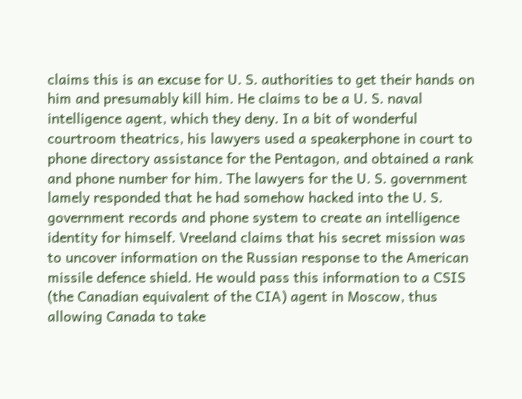claims this is an excuse for U. S. authorities to get their hands on him and presumably kill him. He claims to be a U. S. naval intelligence agent, which they deny. In a bit of wonderful courtroom theatrics, his lawyers used a speakerphone in court to phone directory assistance for the Pentagon, and obtained a rank and phone number for him. The lawyers for the U. S. government lamely responded that he had somehow hacked into the U. S. government records and phone system to create an intelligence identity for himself. Vreeland claims that his secret mission was to uncover information on the Russian response to the American missile defence shield. He would pass this information to a CSIS (the Canadian equivalent of the CIA) agent in Moscow, thus allowing Canada to take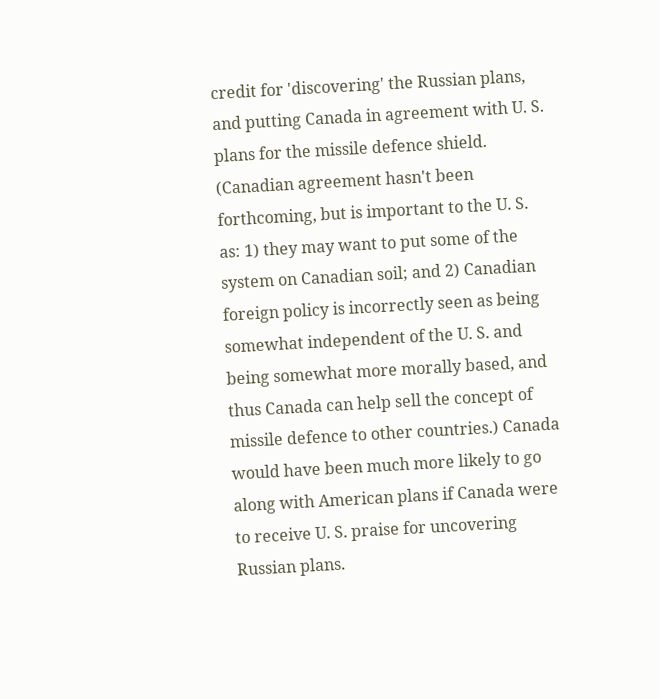credit for 'discovering' the Russian plans, and putting Canada in agreement with U. S. plans for the missile defence shield. (Canadian agreement hasn't been forthcoming, but is important to the U. S. as: 1) they may want to put some of the system on Canadian soil; and 2) Canadian foreign policy is incorrectly seen as being somewhat independent of the U. S. and being somewhat more morally based, and thus Canada can help sell the concept of missile defence to other countries.) Canada would have been much more likely to go along with American plans if Canada were to receive U. S. praise for uncovering Russian plans.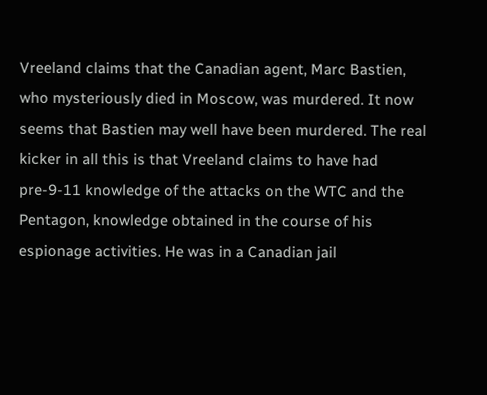Vreeland claims that the Canadian agent, Marc Bastien, who mysteriously died in Moscow, was murdered. It now seems that Bastien may well have been murdered. The real kicker in all this is that Vreeland claims to have had pre-9-11 knowledge of the attacks on the WTC and the Pentagon, knowledge obtained in the course of his espionage activities. He was in a Canadian jail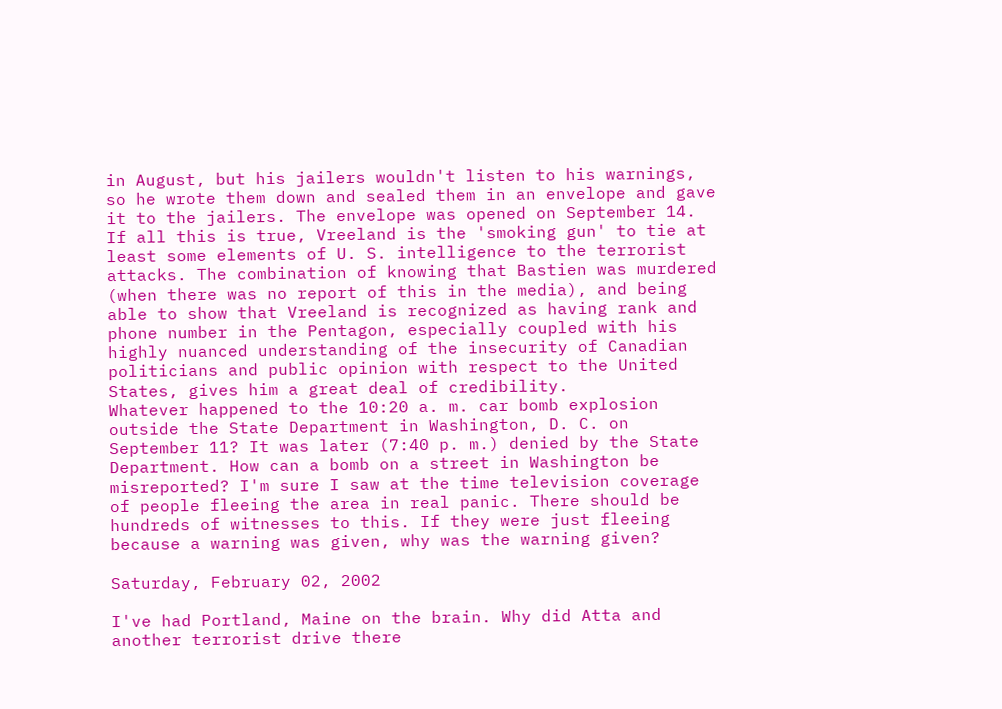in August, but his jailers wouldn't listen to his warnings, so he wrote them down and sealed them in an envelope and gave it to the jailers. The envelope was opened on September 14. If all this is true, Vreeland is the 'smoking gun' to tie at least some elements of U. S. intelligence to the terrorist attacks. The combination of knowing that Bastien was murdered (when there was no report of this in the media), and being able to show that Vreeland is recognized as having rank and phone number in the Pentagon, especially coupled with his highly nuanced understanding of the insecurity of Canadian politicians and public opinion with respect to the United States, gives him a great deal of credibility.
Whatever happened to the 10:20 a. m. car bomb explosion outside the State Department in Washington, D. C. on September 11? It was later (7:40 p. m.) denied by the State Department. How can a bomb on a street in Washington be misreported? I'm sure I saw at the time television coverage of people fleeing the area in real panic. There should be hundreds of witnesses to this. If they were just fleeing because a warning was given, why was the warning given?

Saturday, February 02, 2002

I've had Portland, Maine on the brain. Why did Atta and another terrorist drive there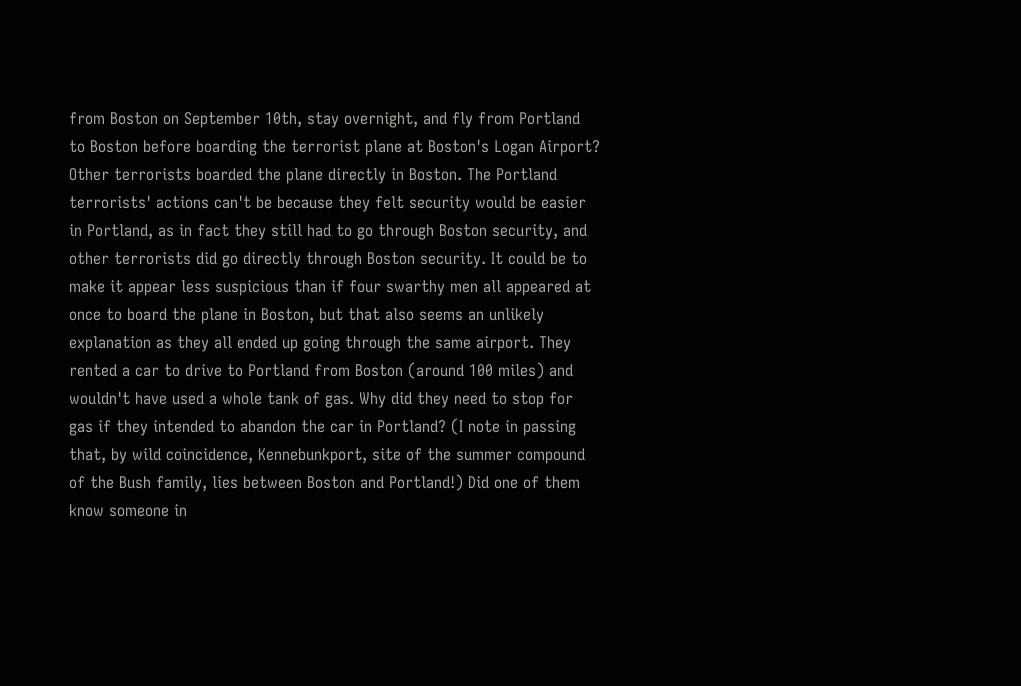from Boston on September 10th, stay overnight, and fly from Portland to Boston before boarding the terrorist plane at Boston's Logan Airport? Other terrorists boarded the plane directly in Boston. The Portland terrorists' actions can't be because they felt security would be easier in Portland, as in fact they still had to go through Boston security, and other terrorists did go directly through Boston security. It could be to make it appear less suspicious than if four swarthy men all appeared at once to board the plane in Boston, but that also seems an unlikely explanation as they all ended up going through the same airport. They rented a car to drive to Portland from Boston (around 100 miles) and wouldn't have used a whole tank of gas. Why did they need to stop for gas if they intended to abandon the car in Portland? (I note in passing that, by wild coincidence, Kennebunkport, site of the summer compound of the Bush family, lies between Boston and Portland!) Did one of them know someone in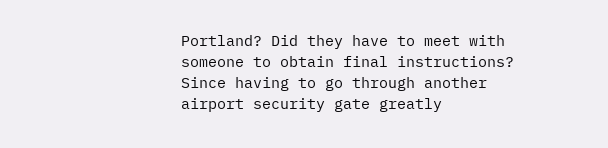Portland? Did they have to meet with someone to obtain final instructions? Since having to go through another airport security gate greatly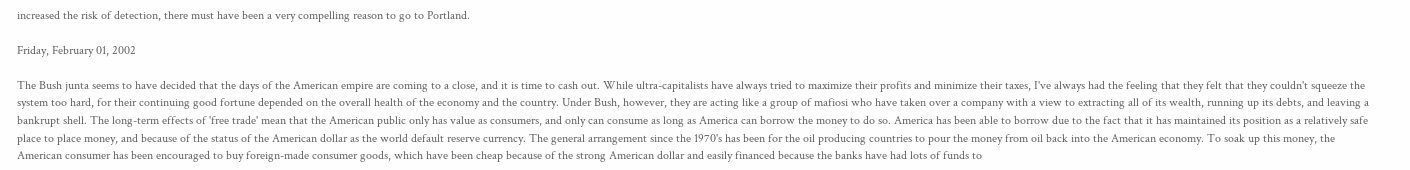increased the risk of detection, there must have been a very compelling reason to go to Portland.

Friday, February 01, 2002

The Bush junta seems to have decided that the days of the American empire are coming to a close, and it is time to cash out. While ultra-capitalists have always tried to maximize their profits and minimize their taxes, I've always had the feeling that they felt that they couldn't squeeze the system too hard, for their continuing good fortune depended on the overall health of the economy and the country. Under Bush, however, they are acting like a group of mafiosi who have taken over a company with a view to extracting all of its wealth, running up its debts, and leaving a bankrupt shell. The long-term effects of 'free trade' mean that the American public only has value as consumers, and only can consume as long as America can borrow the money to do so. America has been able to borrow due to the fact that it has maintained its position as a relatively safe place to place money, and because of the status of the American dollar as the world default reserve currency. The general arrangement since the 1970's has been for the oil producing countries to pour the money from oil back into the American economy. To soak up this money, the American consumer has been encouraged to buy foreign-made consumer goods, which have been cheap because of the strong American dollar and easily financed because the banks have had lots of funds to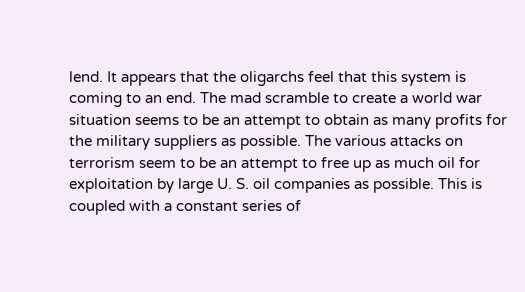lend. It appears that the oligarchs feel that this system is coming to an end. The mad scramble to create a world war situation seems to be an attempt to obtain as many profits for the military suppliers as possible. The various attacks on terrorism seem to be an attempt to free up as much oil for exploitation by large U. S. oil companies as possible. This is coupled with a constant series of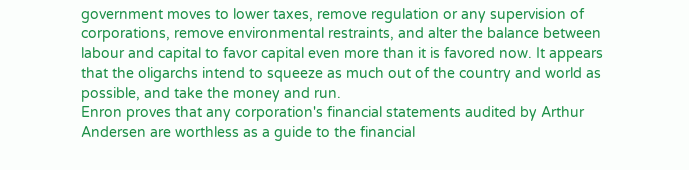government moves to lower taxes, remove regulation or any supervision of corporations, remove environmental restraints, and alter the balance between labour and capital to favor capital even more than it is favored now. It appears that the oligarchs intend to squeeze as much out of the country and world as possible, and take the money and run.
Enron proves that any corporation's financial statements audited by Arthur Andersen are worthless as a guide to the financial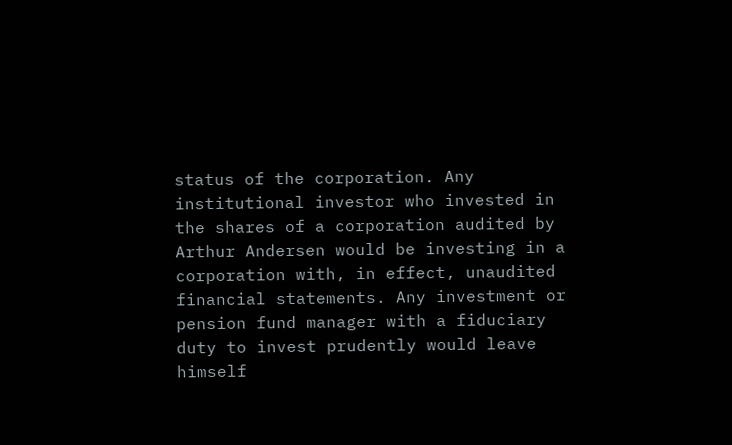status of the corporation. Any institutional investor who invested in the shares of a corporation audited by Arthur Andersen would be investing in a corporation with, in effect, unaudited financial statements. Any investment or pension fund manager with a fiduciary duty to invest prudently would leave himself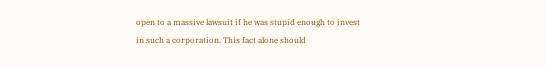open to a massive lawsuit if he was stupid enough to invest in such a corporation. This fact alone should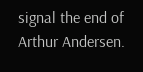signal the end of Arthur Andersen.